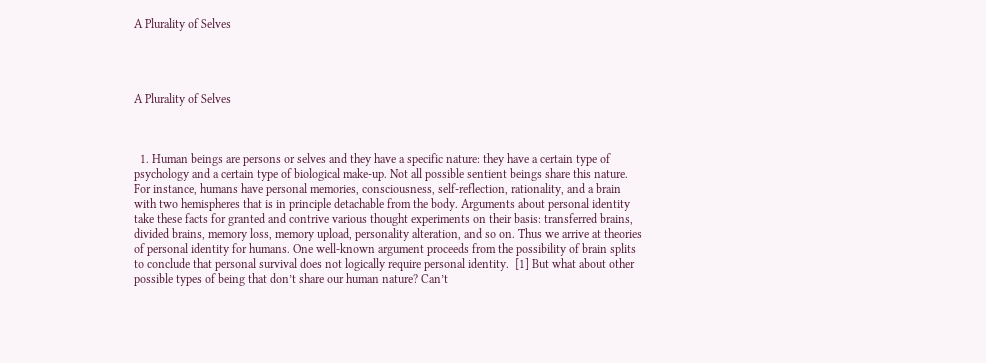A Plurality of Selves




A Plurality of Selves



  1. Human beings are persons or selves and they have a specific nature: they have a certain type of psychology and a certain type of biological make-up. Not all possible sentient beings share this nature. For instance, humans have personal memories, consciousness, self-reflection, rationality, and a brain with two hemispheres that is in principle detachable from the body. Arguments about personal identity take these facts for granted and contrive various thought experiments on their basis: transferred brains, divided brains, memory loss, memory upload, personality alteration, and so on. Thus we arrive at theories of personal identity for humans. One well-known argument proceeds from the possibility of brain splits to conclude that personal survival does not logically require personal identity.  [1] But what about other possible types of being that don’t share our human nature? Can’t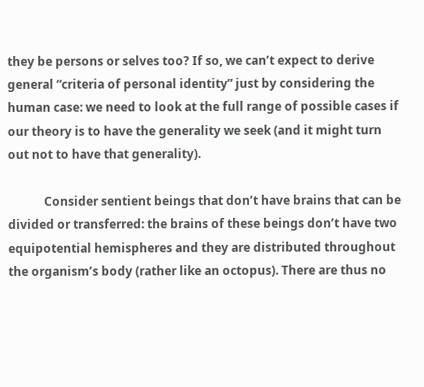they be persons or selves too? If so, we can’t expect to derive general “criteria of personal identity” just by considering the human case: we need to look at the full range of possible cases if our theory is to have the generality we seek (and it might turn out not to have that generality).

            Consider sentient beings that don’t have brains that can be divided or transferred: the brains of these beings don’t have two equipotential hemispheres and they are distributed throughout the organism’s body (rather like an octopus). There are thus no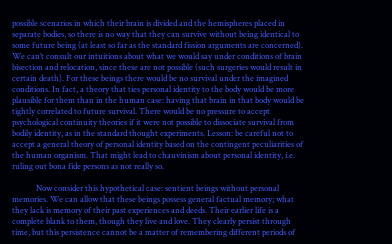possible scenarios in which their brain is divided and the hemispheres placed in separate bodies, so there is no way that they can survive without being identical to some future being (at least so far as the standard fission arguments are concerned). We can’t consult our intuitions about what we would say under conditions of brain bisection and relocation, since these are not possible (such surgeries would result in certain death). For these beings there would be no survival under the imagined conditions. In fact, a theory that ties personal identity to the body would be more plausible for them than in the human case: having that brain in that body would be tightly correlated to future survival. There would be no pressure to accept psychological continuity theories if it were not possible to dissociate survival from bodily identity, as in the standard thought experiments. Lesson: be careful not to accept a general theory of personal identity based on the contingent peculiarities of the human organism. That might lead to chauvinism about personal identity, i.e. ruling out bona fide persons as not really so.

            Now consider this hypothetical case: sentient beings without personal memories. We can allow that these beings possess general factual memory; what they lack is memory of their past experiences and deeds. Their earlier life is a complete blank to them, though they live and love. They clearly persist through time, but this persistence cannot be a matter of remembering different periods of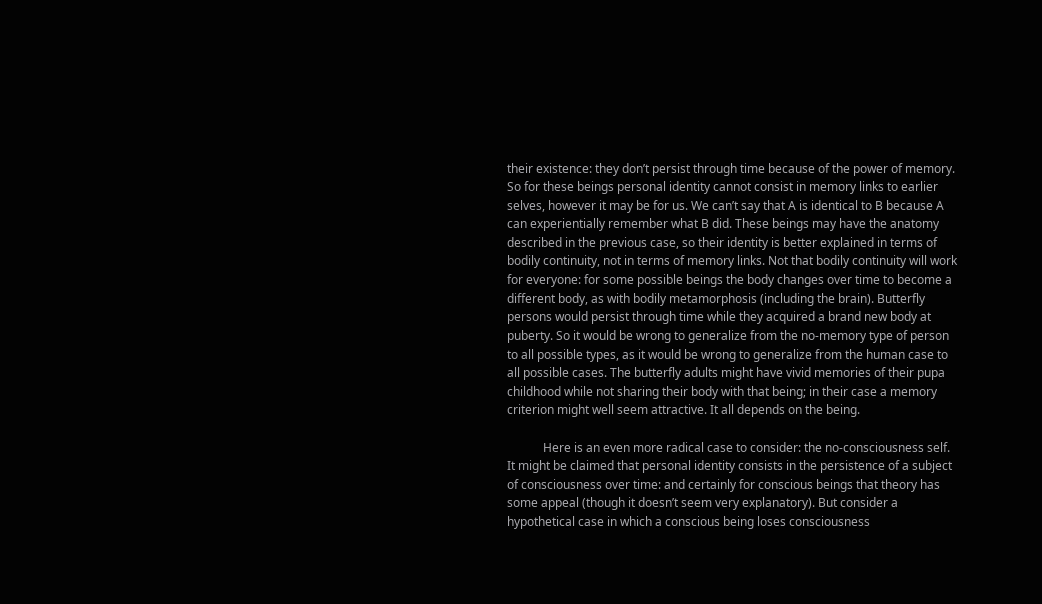their existence: they don’t persist through time because of the power of memory. So for these beings personal identity cannot consist in memory links to earlier selves, however it may be for us. We can’t say that A is identical to B because A can experientially remember what B did. These beings may have the anatomy described in the previous case, so their identity is better explained in terms of bodily continuity, not in terms of memory links. Not that bodily continuity will work for everyone: for some possible beings the body changes over time to become a different body, as with bodily metamorphosis (including the brain). Butterfly persons would persist through time while they acquired a brand new body at puberty. So it would be wrong to generalize from the no-memory type of person to all possible types, as it would be wrong to generalize from the human case to all possible cases. The butterfly adults might have vivid memories of their pupa childhood while not sharing their body with that being; in their case a memory criterion might well seem attractive. It all depends on the being.

            Here is an even more radical case to consider: the no-consciousness self. It might be claimed that personal identity consists in the persistence of a subject of consciousness over time: and certainly for conscious beings that theory has some appeal (though it doesn’t seem very explanatory). But consider a hypothetical case in which a conscious being loses consciousness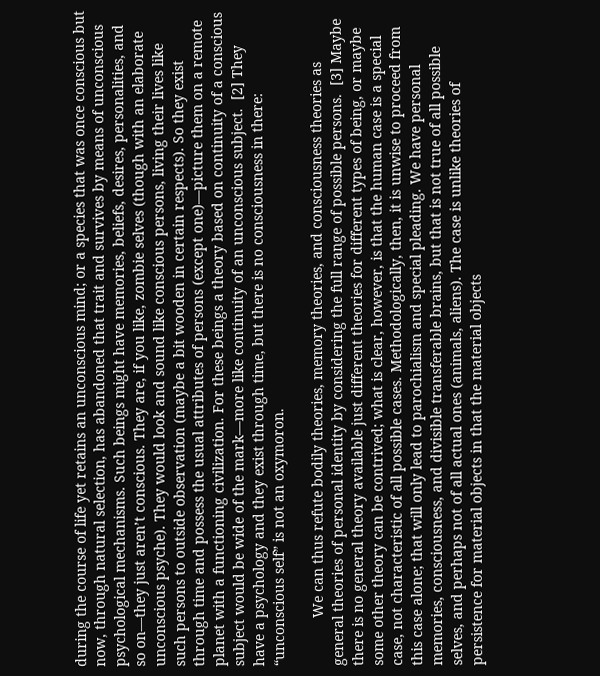during the course of life yet retains an unconscious mind; or a species that was once conscious but now, through natural selection, has abandoned that trait and survives by means of unconscious psychological mechanisms. Such beings might have memories, beliefs, desires, personalities, and so on—they just aren’t conscious. They are, if you like, zombie selves (though with an elaborate unconscious psyche). They would look and sound like conscious persons, living their lives like such persons to outside observation (maybe a bit wooden in certain respects). So they exist through time and possess the usual attributes of persons (except one)—picture them on a remote planet with a functioning civilization. For these beings a theory based on continuity of a conscious subject would be wide of the mark—more like continuity of an unconscious subject.  [2] They have a psychology and they exist through time, but there is no consciousness in there: “unconscious self” is not an oxymoron.

            We can thus refute bodily theories, memory theories, and consciousness theories as general theories of personal identity by considering the full range of possible persons.  [3] Maybe there is no general theory available just different theories for different types of being, or maybe some other theory can be contrived; what is clear, however, is that the human case is a special case, not characteristic of all possible cases. Methodologically, then, it is unwise to proceed from this case alone; that will only lead to parochialism and special pleading. We have personal memories, consciousness, and divisible transferable brains, but that is not true of all possible selves, and perhaps not of all actual ones (animals, aliens). The case is unlike theories of persistence for material objects in that the material objects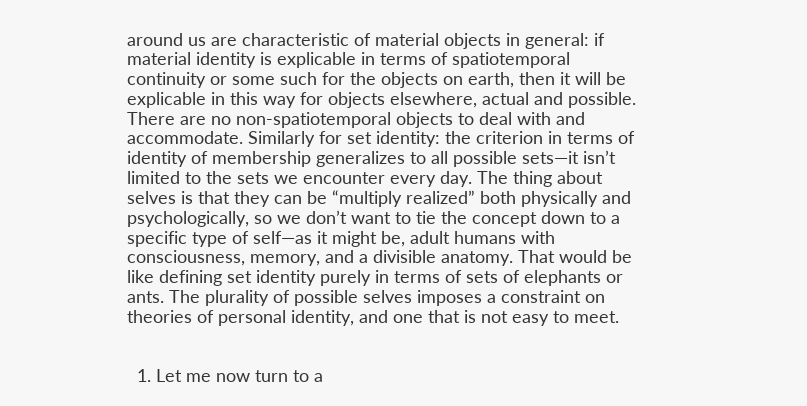around us are characteristic of material objects in general: if material identity is explicable in terms of spatiotemporal continuity or some such for the objects on earth, then it will be explicable in this way for objects elsewhere, actual and possible. There are no non-spatiotemporal objects to deal with and accommodate. Similarly for set identity: the criterion in terms of identity of membership generalizes to all possible sets—it isn’t limited to the sets we encounter every day. The thing about selves is that they can be “multiply realized” both physically and psychologically, so we don’t want to tie the concept down to a specific type of self—as it might be, adult humans with consciousness, memory, and a divisible anatomy. That would be like defining set identity purely in terms of sets of elephants or ants. The plurality of possible selves imposes a constraint on theories of personal identity, and one that is not easy to meet.


  1. Let me now turn to a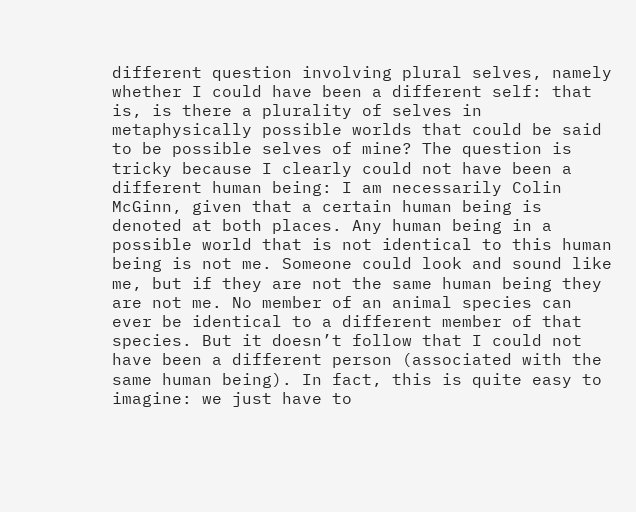different question involving plural selves, namely whether I could have been a different self: that is, is there a plurality of selves in metaphysically possible worlds that could be said to be possible selves of mine? The question is tricky because I clearly could not have been a different human being: I am necessarily Colin McGinn, given that a certain human being is denoted at both places. Any human being in a possible world that is not identical to this human being is not me. Someone could look and sound like me, but if they are not the same human being they are not me. No member of an animal species can ever be identical to a different member of that species. But it doesn’t follow that I could not have been a different person (associated with the same human being). In fact, this is quite easy to imagine: we just have to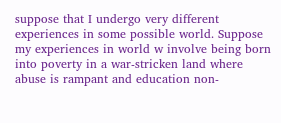suppose that I undergo very different experiences in some possible world. Suppose my experiences in world w involve being born into poverty in a war-stricken land where abuse is rampant and education non-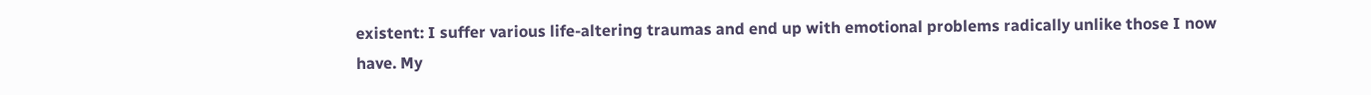existent: I suffer various life-altering traumas and end up with emotional problems radically unlike those I now have. My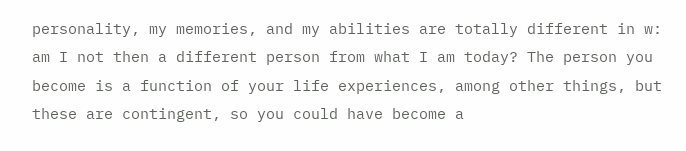personality, my memories, and my abilities are totally different in w: am I not then a different person from what I am today? The person you become is a function of your life experiences, among other things, but these are contingent, so you could have become a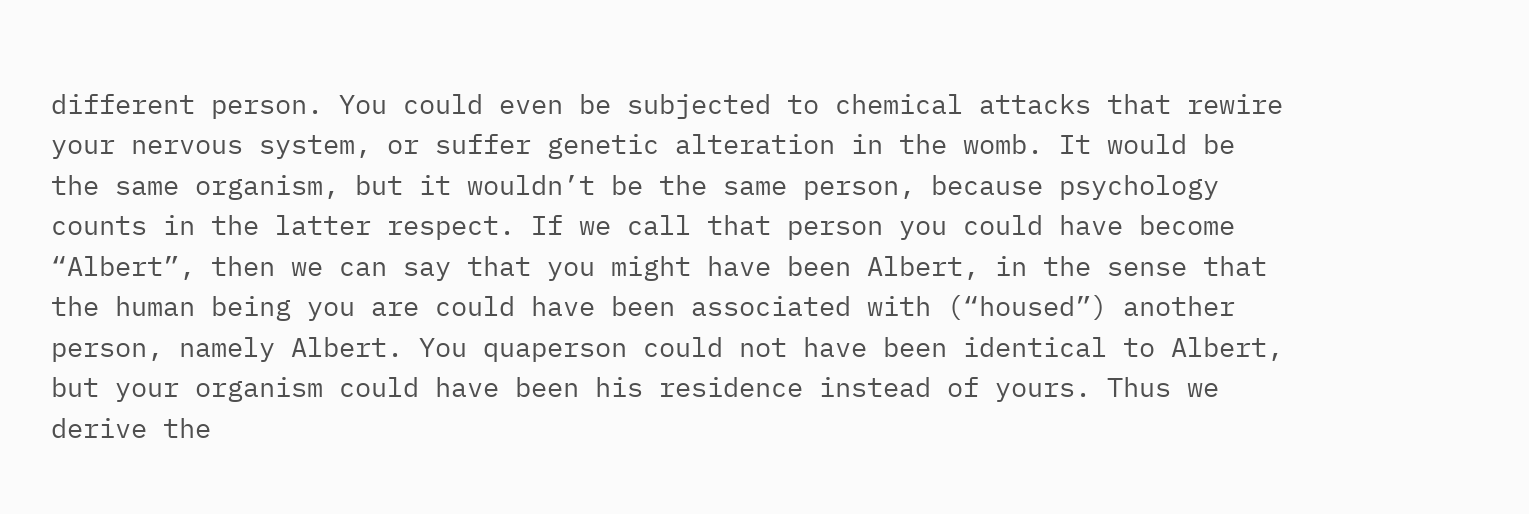different person. You could even be subjected to chemical attacks that rewire your nervous system, or suffer genetic alteration in the womb. It would be the same organism, but it wouldn’t be the same person, because psychology counts in the latter respect. If we call that person you could have become “Albert”, then we can say that you might have been Albert, in the sense that the human being you are could have been associated with (“housed”) another person, namely Albert. You quaperson could not have been identical to Albert, but your organism could have been his residence instead of yours. Thus we derive the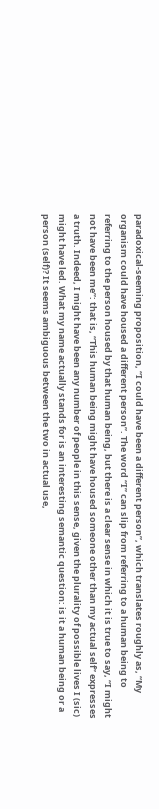paradoxical-seeming proposition, “I could have been a different person”, which translates roughly as, “My organism could have housed a different person”. The word “I” can slip from referring to a human being to referring to the person housed by that human being, but there is a clear sense in which it is true to say, “I might not have been me”: that is, “This human being might have housed someone other than my actual self” expresses a truth. Indeed, I might have been any number of people in this sense, given the plurality of possible lives I (sic) might have led. What my name actually stands for is an interesting semantic question: is it a human being or a person (self)? It seems ambiguous between the two in actual use,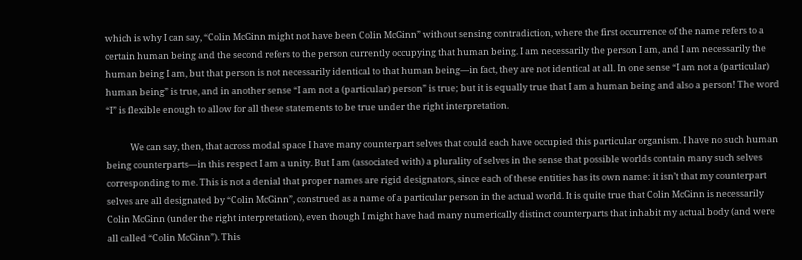which is why I can say, “Colin McGinn might not have been Colin McGinn” without sensing contradiction, where the first occurrence of the name refers to a certain human being and the second refers to the person currently occupying that human being. I am necessarily the person I am, and I am necessarily the human being I am, but that person is not necessarily identical to that human being—in fact, they are not identical at all. In one sense “I am not a (particular) human being” is true, and in another sense “I am not a (particular) person” is true; but it is equally true that I am a human being and also a person! The word “I” is flexible enough to allow for all these statements to be true under the right interpretation.

            We can say, then, that across modal space I have many counterpart selves that could each have occupied this particular organism. I have no such human being counterparts—in this respect I am a unity. But I am (associated with) a plurality of selves in the sense that possible worlds contain many such selves corresponding to me. This is not a denial that proper names are rigid designators, since each of these entities has its own name: it isn’t that my counterpart selves are all designated by “Colin McGinn”, construed as a name of a particular person in the actual world. It is quite true that Colin McGinn is necessarily Colin McGinn (under the right interpretation), even though I might have had many numerically distinct counterparts that inhabit my actual body (and were all called “Colin McGinn”). This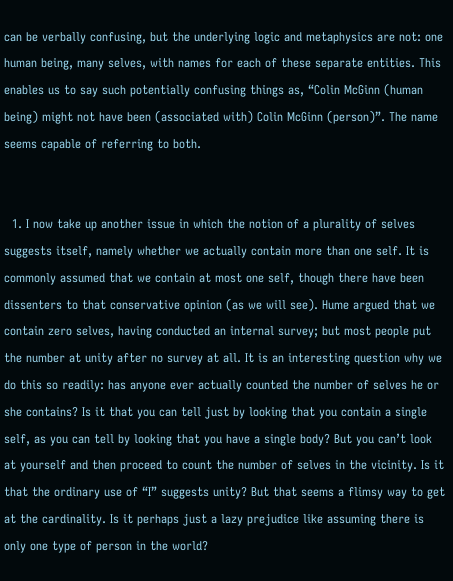can be verbally confusing, but the underlying logic and metaphysics are not: one human being, many selves, with names for each of these separate entities. This enables us to say such potentially confusing things as, “Colin McGinn (human being) might not have been (associated with) Colin McGinn (person)”. The name seems capable of referring to both.


  1. I now take up another issue in which the notion of a plurality of selves suggests itself, namely whether we actually contain more than one self. It is commonly assumed that we contain at most one self, though there have been dissenters to that conservative opinion (as we will see). Hume argued that we contain zero selves, having conducted an internal survey; but most people put the number at unity after no survey at all. It is an interesting question why we do this so readily: has anyone ever actually counted the number of selves he or she contains? Is it that you can tell just by looking that you contain a single self, as you can tell by looking that you have a single body? But you can’t look at yourself and then proceed to count the number of selves in the vicinity. Is it that the ordinary use of “I” suggests unity? But that seems a flimsy way to get at the cardinality. Is it perhaps just a lazy prejudice like assuming there is only one type of person in the world?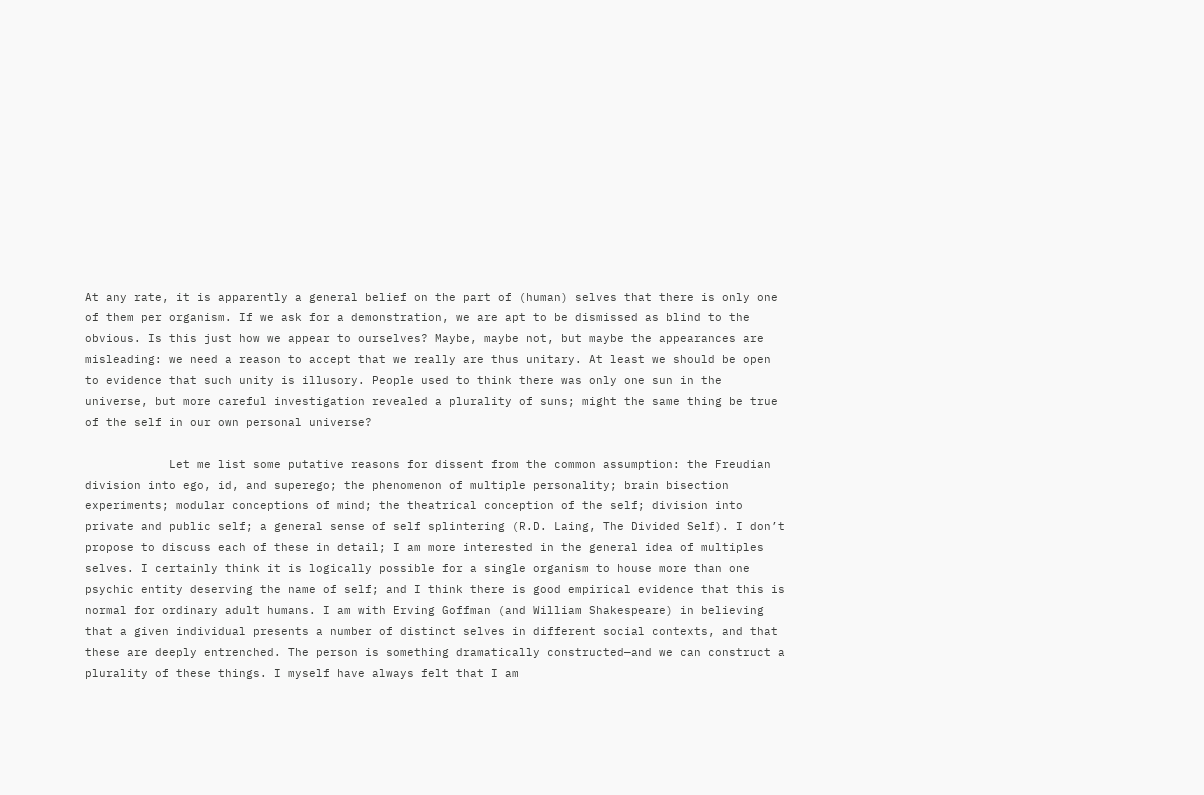At any rate, it is apparently a general belief on the part of (human) selves that there is only one of them per organism. If we ask for a demonstration, we are apt to be dismissed as blind to the obvious. Is this just how we appear to ourselves? Maybe, maybe not, but maybe the appearances are misleading: we need a reason to accept that we really are thus unitary. At least we should be open to evidence that such unity is illusory. People used to think there was only one sun in the universe, but more careful investigation revealed a plurality of suns; might the same thing be true of the self in our own personal universe?

            Let me list some putative reasons for dissent from the common assumption: the Freudian division into ego, id, and superego; the phenomenon of multiple personality; brain bisection experiments; modular conceptions of mind; the theatrical conception of the self; division into private and public self; a general sense of self splintering (R.D. Laing, The Divided Self). I don’t propose to discuss each of these in detail; I am more interested in the general idea of multiples selves. I certainly think it is logically possible for a single organism to house more than one psychic entity deserving the name of self; and I think there is good empirical evidence that this is normal for ordinary adult humans. I am with Erving Goffman (and William Shakespeare) in believing that a given individual presents a number of distinct selves in different social contexts, and that these are deeply entrenched. The person is something dramatically constructed—and we can construct a plurality of these things. I myself have always felt that I am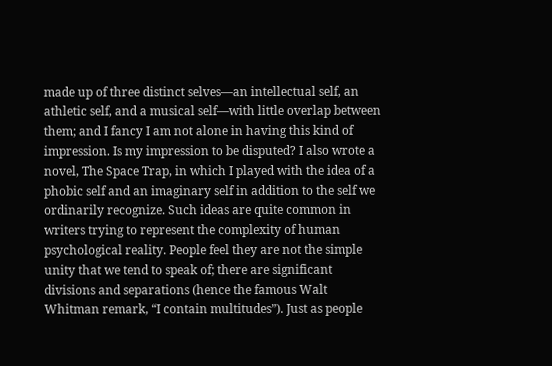made up of three distinct selves—an intellectual self, an athletic self, and a musical self—with little overlap between them; and I fancy I am not alone in having this kind of impression. Is my impression to be disputed? I also wrote a novel, The Space Trap, in which I played with the idea of a phobic self and an imaginary self in addition to the self we ordinarily recognize. Such ideas are quite common in writers trying to represent the complexity of human psychological reality. People feel they are not the simple unity that we tend to speak of; there are significant divisions and separations (hence the famous Walt Whitman remark, “I contain multitudes”). Just as people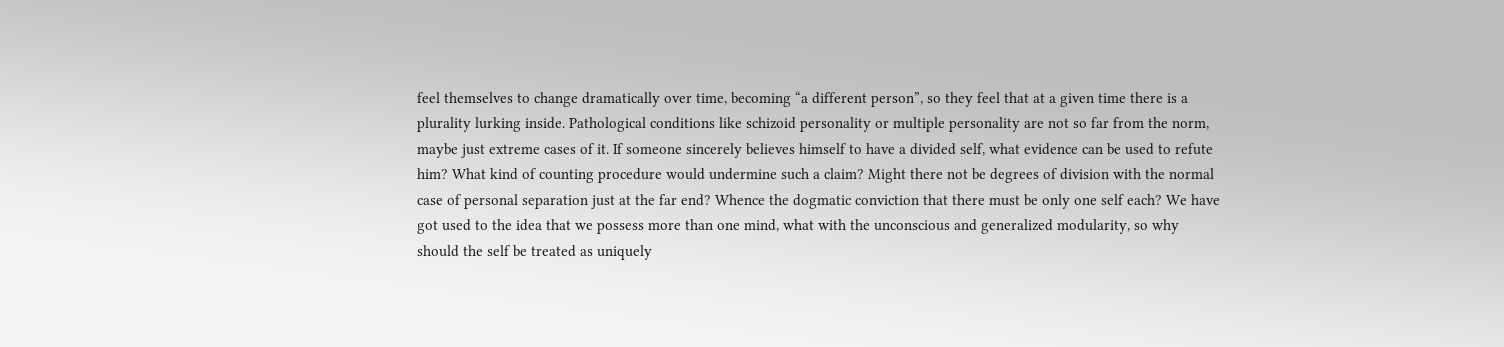feel themselves to change dramatically over time, becoming “a different person”, so they feel that at a given time there is a plurality lurking inside. Pathological conditions like schizoid personality or multiple personality are not so far from the norm, maybe just extreme cases of it. If someone sincerely believes himself to have a divided self, what evidence can be used to refute him? What kind of counting procedure would undermine such a claim? Might there not be degrees of division with the normal case of personal separation just at the far end? Whence the dogmatic conviction that there must be only one self each? We have got used to the idea that we possess more than one mind, what with the unconscious and generalized modularity, so why should the self be treated as uniquely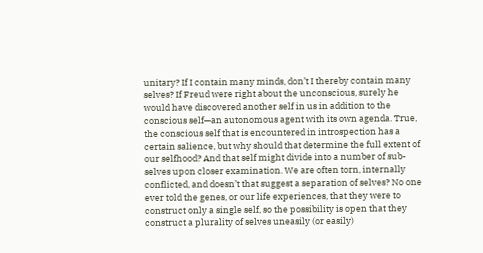unitary? If I contain many minds, don’t I thereby contain many selves? If Freud were right about the unconscious, surely he would have discovered another self in us in addition to the conscious self—an autonomous agent with its own agenda. True, the conscious self that is encountered in introspection has a certain salience, but why should that determine the full extent of our selfhood? And that self might divide into a number of sub-selves upon closer examination. We are often torn, internally conflicted, and doesn’t that suggest a separation of selves? No one ever told the genes, or our life experiences, that they were to construct only a single self, so the possibility is open that they construct a plurality of selves uneasily (or easily)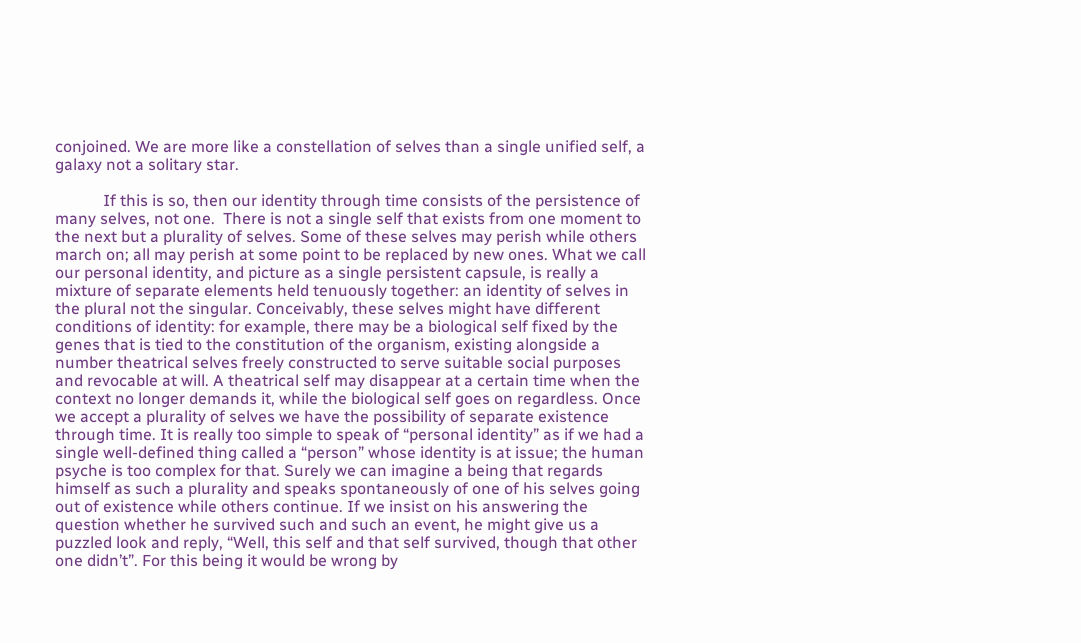conjoined. We are more like a constellation of selves than a single unified self, a galaxy not a solitary star.

            If this is so, then our identity through time consists of the persistence of many selves, not one.  There is not a single self that exists from one moment to the next but a plurality of selves. Some of these selves may perish while others march on; all may perish at some point to be replaced by new ones. What we call our personal identity, and picture as a single persistent capsule, is really a mixture of separate elements held tenuously together: an identity of selves in the plural not the singular. Conceivably, these selves might have different conditions of identity: for example, there may be a biological self fixed by the genes that is tied to the constitution of the organism, existing alongside a number theatrical selves freely constructed to serve suitable social purposes and revocable at will. A theatrical self may disappear at a certain time when the context no longer demands it, while the biological self goes on regardless. Once we accept a plurality of selves we have the possibility of separate existence through time. It is really too simple to speak of “personal identity” as if we had a single well-defined thing called a “person” whose identity is at issue; the human psyche is too complex for that. Surely we can imagine a being that regards himself as such a plurality and speaks spontaneously of one of his selves going out of existence while others continue. If we insist on his answering the question whether he survived such and such an event, he might give us a puzzled look and reply, “Well, this self and that self survived, though that other one didn’t”. For this being it would be wrong by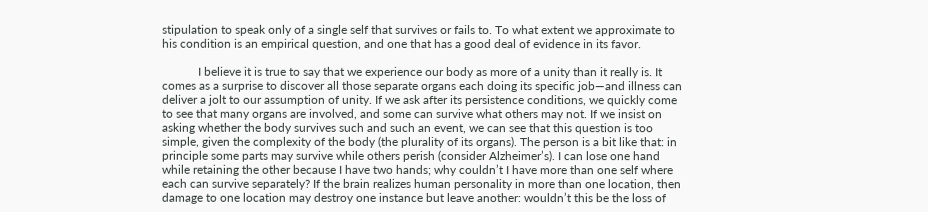stipulation to speak only of a single self that survives or fails to. To what extent we approximate to his condition is an empirical question, and one that has a good deal of evidence in its favor.

            I believe it is true to say that we experience our body as more of a unity than it really is. It comes as a surprise to discover all those separate organs each doing its specific job—and illness can deliver a jolt to our assumption of unity. If we ask after its persistence conditions, we quickly come to see that many organs are involved, and some can survive what others may not. If we insist on asking whether the body survives such and such an event, we can see that this question is too simple, given the complexity of the body (the plurality of its organs). The person is a bit like that: in principle some parts may survive while others perish (consider Alzheimer’s). I can lose one hand while retaining the other because I have two hands; why couldn’t I have more than one self where each can survive separately? If the brain realizes human personality in more than one location, then damage to one location may destroy one instance but leave another: wouldn’t this be the loss of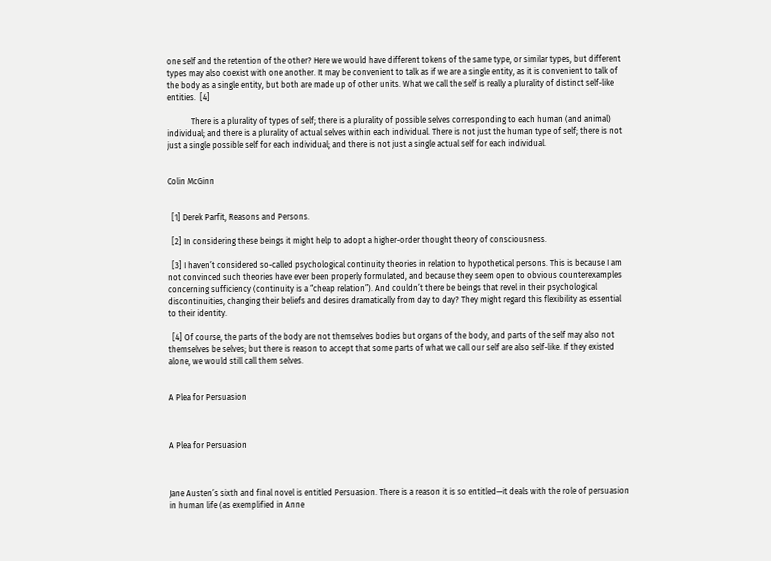one self and the retention of the other? Here we would have different tokens of the same type, or similar types, but different types may also coexist with one another. It may be convenient to talk as if we are a single entity, as it is convenient to talk of the body as a single entity, but both are made up of other units. What we call the self is really a plurality of distinct self-like entities.  [4]

            There is a plurality of types of self; there is a plurality of possible selves corresponding to each human (and animal) individual; and there is a plurality of actual selves within each individual. There is not just the human type of self; there is not just a single possible self for each individual; and there is not just a single actual self for each individual.


Colin McGinn


  [1] Derek Parfit, Reasons and Persons.

  [2] In considering these beings it might help to adopt a higher-order thought theory of consciousness.

  [3] I haven’t considered so-called psychological continuity theories in relation to hypothetical persons. This is because I am not convinced such theories have ever been properly formulated, and because they seem open to obvious counterexamples concerning sufficiency (continuity is a “cheap relation”). And couldn’t there be beings that revel in their psychological discontinuities, changing their beliefs and desires dramatically from day to day? They might regard this flexibility as essential to their identity.

  [4] Of course, the parts of the body are not themselves bodies but organs of the body, and parts of the self may also not themselves be selves; but there is reason to accept that some parts of what we call our self are also self-like. If they existed alone, we would still call them selves.


A Plea for Persuasion



A Plea for Persuasion



Jane Austen’s sixth and final novel is entitled Persuasion. There is a reason it is so entitled—it deals with the role of persuasion in human life (as exemplified in Anne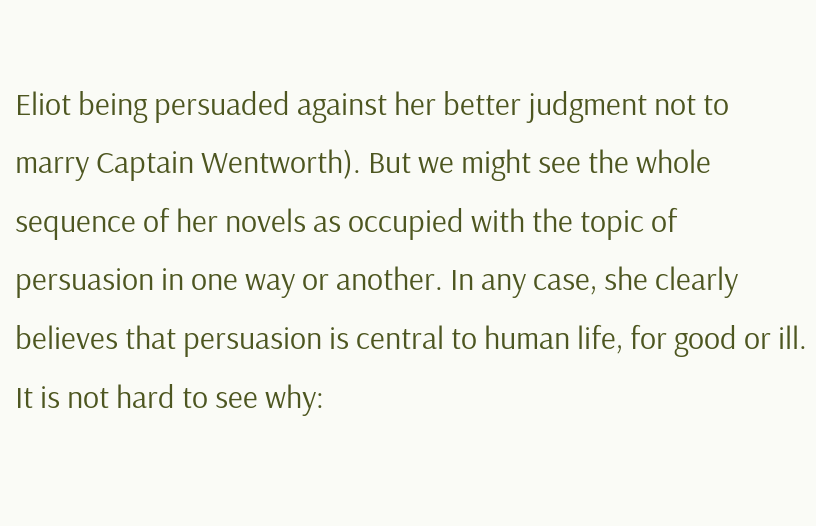Eliot being persuaded against her better judgment not to marry Captain Wentworth). But we might see the whole sequence of her novels as occupied with the topic of persuasion in one way or another. In any case, she clearly believes that persuasion is central to human life, for good or ill. It is not hard to see why: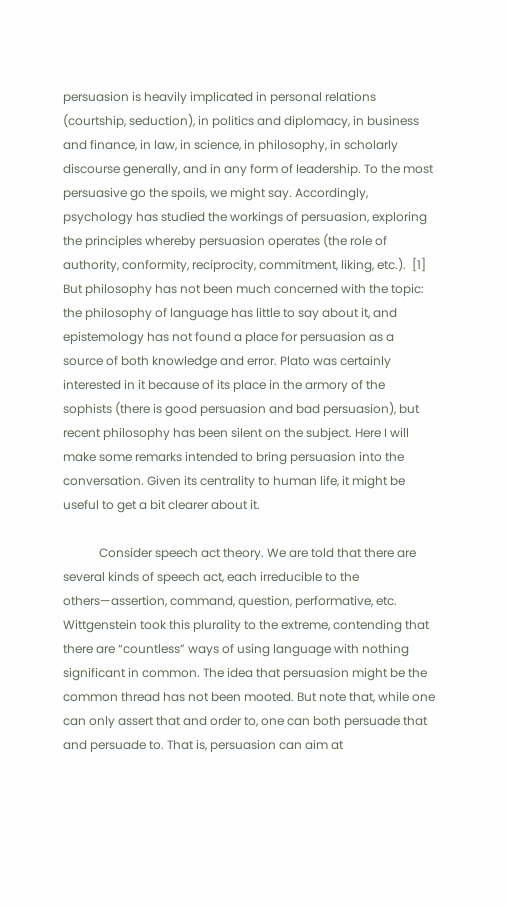persuasion is heavily implicated in personal relations (courtship, seduction), in politics and diplomacy, in business and finance, in law, in science, in philosophy, in scholarly discourse generally, and in any form of leadership. To the most persuasive go the spoils, we might say. Accordingly, psychology has studied the workings of persuasion, exploring the principles whereby persuasion operates (the role of authority, conformity, reciprocity, commitment, liking, etc.).  [1] But philosophy has not been much concerned with the topic: the philosophy of language has little to say about it, and epistemology has not found a place for persuasion as a source of both knowledge and error. Plato was certainly interested in it because of its place in the armory of the sophists (there is good persuasion and bad persuasion), but recent philosophy has been silent on the subject. Here I will make some remarks intended to bring persuasion into the conversation. Given its centrality to human life, it might be useful to get a bit clearer about it.

            Consider speech act theory. We are told that there are several kinds of speech act, each irreducible to the others—assertion, command, question, performative, etc. Wittgenstein took this plurality to the extreme, contending that there are “countless” ways of using language with nothing significant in common. The idea that persuasion might be the common thread has not been mooted. But note that, while one can only assert that and order to, one can both persuade that and persuade to. That is, persuasion can aim at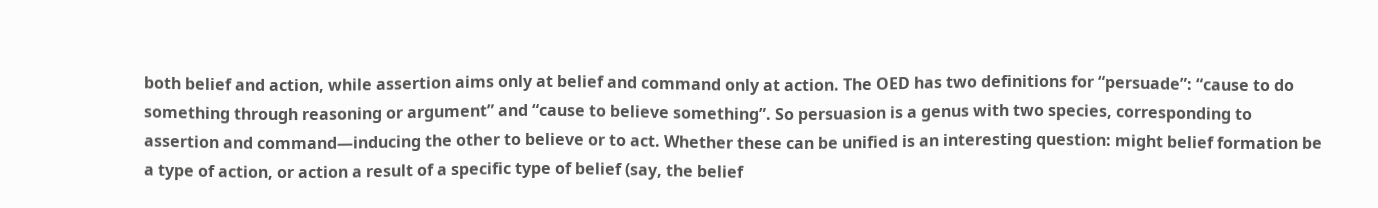both belief and action, while assertion aims only at belief and command only at action. The OED has two definitions for “persuade”: “cause to do something through reasoning or argument” and “cause to believe something”. So persuasion is a genus with two species, corresponding to assertion and command—inducing the other to believe or to act. Whether these can be unified is an interesting question: might belief formation be a type of action, or action a result of a specific type of belief (say, the belief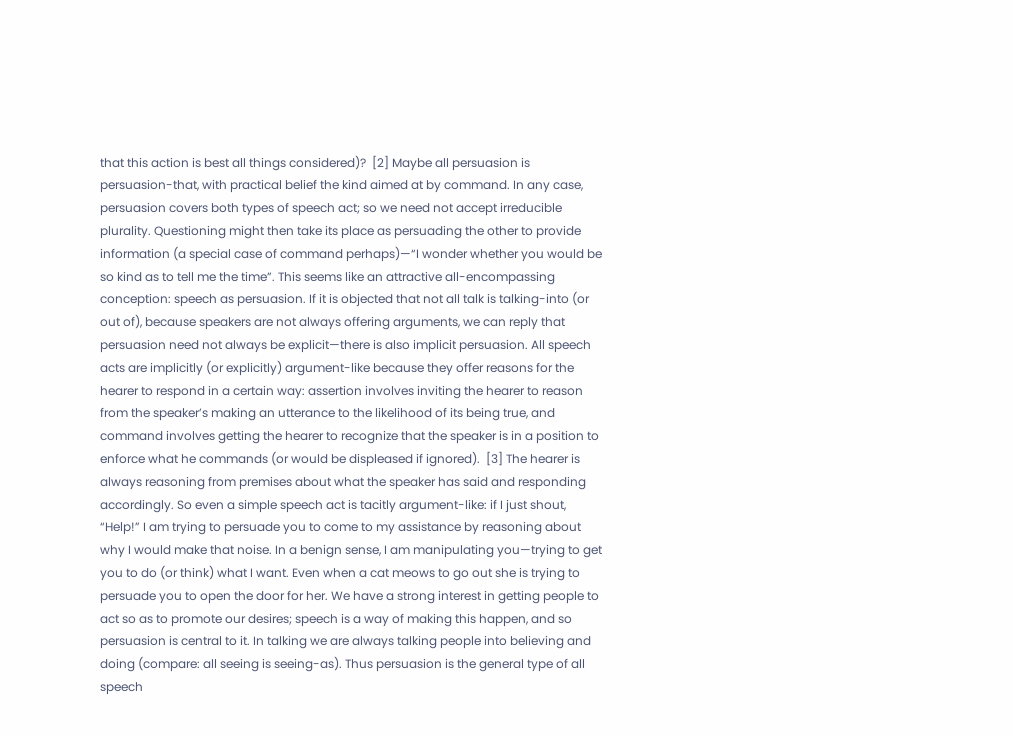that this action is best all things considered)?  [2] Maybe all persuasion is persuasion-that, with practical belief the kind aimed at by command. In any case, persuasion covers both types of speech act; so we need not accept irreducible plurality. Questioning might then take its place as persuading the other to provide information (a special case of command perhaps)—“I wonder whether you would be so kind as to tell me the time”. This seems like an attractive all-encompassing conception: speech as persuasion. If it is objected that not all talk is talking-into (or out of), because speakers are not always offering arguments, we can reply that persuasion need not always be explicit—there is also implicit persuasion. All speech acts are implicitly (or explicitly) argument-like because they offer reasons for the hearer to respond in a certain way: assertion involves inviting the hearer to reason from the speaker’s making an utterance to the likelihood of its being true, and command involves getting the hearer to recognize that the speaker is in a position to enforce what he commands (or would be displeased if ignored).  [3] The hearer is always reasoning from premises about what the speaker has said and responding accordingly. So even a simple speech act is tacitly argument-like: if I just shout, “Help!” I am trying to persuade you to come to my assistance by reasoning about why I would make that noise. In a benign sense, I am manipulating you—trying to get you to do (or think) what I want. Even when a cat meows to go out she is trying to persuade you to open the door for her. We have a strong interest in getting people to act so as to promote our desires; speech is a way of making this happen, and so persuasion is central to it. In talking we are always talking people into believing and doing (compare: all seeing is seeing-as). Thus persuasion is the general type of all speech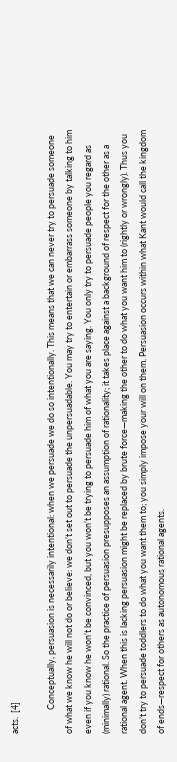acts.  [4]

            Conceptually, persuasion is necessarily intentional: when we persuade we do so intentionally. This means that we can never try to persuade someone of what we know he will not do or believe: we don’t set out to persuade the unpersuadable. You may try to entertain or embarrass someone by talking to him even if you know he won’t be convinced, but you won’t be trying to persuade him of what you are saying. You only try to persuade people you regard as (minimally) rational. So the practice of persuasion presupposes an assumption of rationality; it takes place against a background of respect for the other as a rational agent. When this is lacking persuasion might be replaced by brute force—making the other to do what you want him to (rightly or wrongly). Thus you don’t try to persuade toddlers to do what you want them to; you simply impose your will on them. Persuasion occurs within what Kant would call the kingdom of ends—respect for others as autonomous rational agents.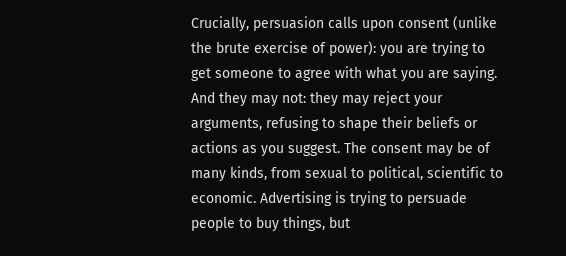Crucially, persuasion calls upon consent (unlike the brute exercise of power): you are trying to get someone to agree with what you are saying. And they may not: they may reject your arguments, refusing to shape their beliefs or actions as you suggest. The consent may be of many kinds, from sexual to political, scientific to economic. Advertising is trying to persuade people to buy things, but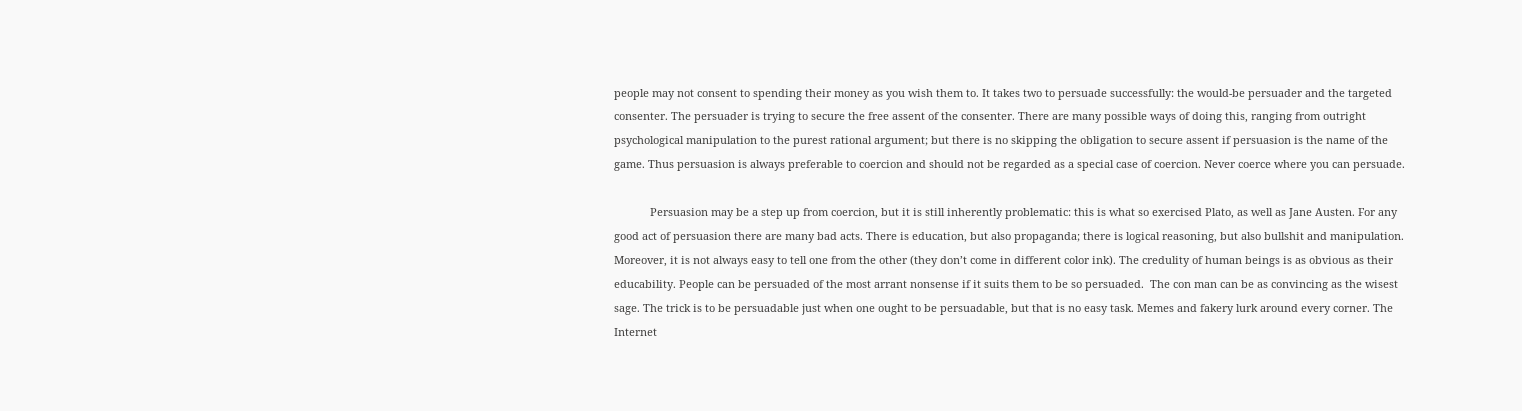people may not consent to spending their money as you wish them to. It takes two to persuade successfully: the would-be persuader and the targeted consenter. The persuader is trying to secure the free assent of the consenter. There are many possible ways of doing this, ranging from outright psychological manipulation to the purest rational argument; but there is no skipping the obligation to secure assent if persuasion is the name of the game. Thus persuasion is always preferable to coercion and should not be regarded as a special case of coercion. Never coerce where you can persuade.

            Persuasion may be a step up from coercion, but it is still inherently problematic: this is what so exercised Plato, as well as Jane Austen. For any good act of persuasion there are many bad acts. There is education, but also propaganda; there is logical reasoning, but also bullshit and manipulation. Moreover, it is not always easy to tell one from the other (they don’t come in different color ink). The credulity of human beings is as obvious as their educability. People can be persuaded of the most arrant nonsense if it suits them to be so persuaded.  The con man can be as convincing as the wisest sage. The trick is to be persuadable just when one ought to be persuadable, but that is no easy task. Memes and fakery lurk around every corner. The Internet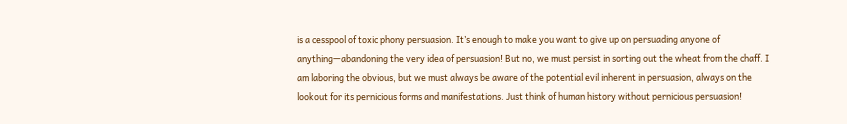is a cesspool of toxic phony persuasion. It’s enough to make you want to give up on persuading anyone of anything—abandoning the very idea of persuasion! But no, we must persist in sorting out the wheat from the chaff. I am laboring the obvious, but we must always be aware of the potential evil inherent in persuasion, always on the lookout for its pernicious forms and manifestations. Just think of human history without pernicious persuasion!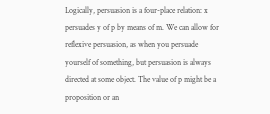Logically, persuasion is a four-place relation: x persuades y of p by means of m. We can allow for reflexive persuasion, as when you persuade yourself of something, but persuasion is always directed at some object. The value of p might be a proposition or an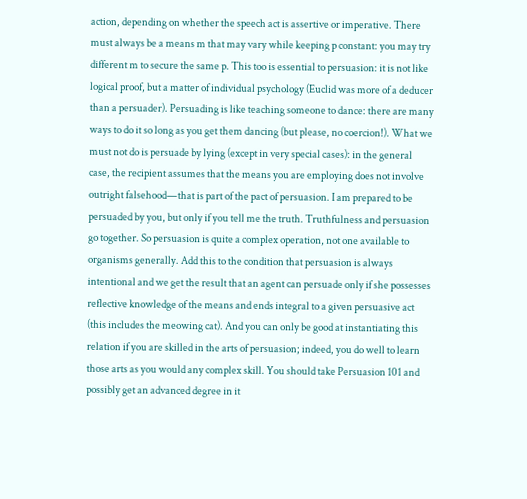action, depending on whether the speech act is assertive or imperative. There must always be a means m that may vary while keeping p constant: you may try different m to secure the same p. This too is essential to persuasion: it is not like logical proof, but a matter of individual psychology (Euclid was more of a deducer than a persuader). Persuading is like teaching someone to dance: there are many ways to do it so long as you get them dancing (but please, no coercion!). What we must not do is persuade by lying (except in very special cases): in the general case, the recipient assumes that the means you are employing does not involve outright falsehood—that is part of the pact of persuasion. I am prepared to be persuaded by you, but only if you tell me the truth. Truthfulness and persuasion go together. So persuasion is quite a complex operation, not one available to organisms generally. Add this to the condition that persuasion is always intentional and we get the result that an agent can persuade only if she possesses reflective knowledge of the means and ends integral to a given persuasive act (this includes the meowing cat). And you can only be good at instantiating this relation if you are skilled in the arts of persuasion; indeed, you do well to learn those arts as you would any complex skill. You should take Persuasion 101 and possibly get an advanced degree in it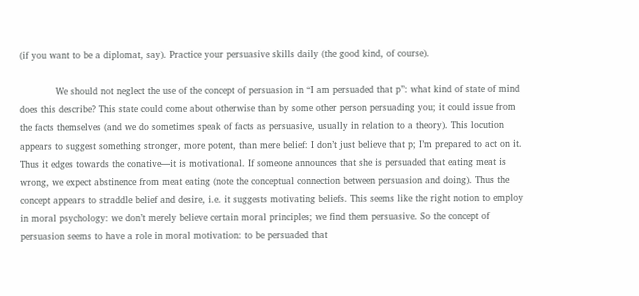(if you want to be a diplomat, say). Practice your persuasive skills daily (the good kind, of course).

            We should not neglect the use of the concept of persuasion in “I am persuaded that p”: what kind of state of mind does this describe? This state could come about otherwise than by some other person persuading you; it could issue from the facts themselves (and we do sometimes speak of facts as persuasive, usually in relation to a theory). This locution appears to suggest something stronger, more potent, than mere belief: I don’t just believe that p; I’m prepared to act on it. Thus it edges towards the conative—it is motivational. If someone announces that she is persuaded that eating meat is wrong, we expect abstinence from meat eating (note the conceptual connection between persuasion and doing). Thus the concept appears to straddle belief and desire, i.e. it suggests motivating beliefs. This seems like the right notion to employ in moral psychology: we don’t merely believe certain moral principles; we find them persuasive. So the concept of persuasion seems to have a role in moral motivation: to be persuaded that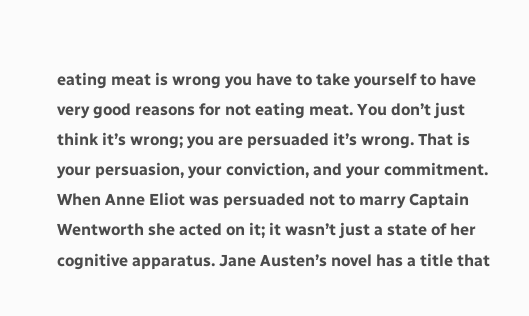eating meat is wrong you have to take yourself to have very good reasons for not eating meat. You don’t just think it’s wrong; you are persuaded it’s wrong. That is your persuasion, your conviction, and your commitment. When Anne Eliot was persuaded not to marry Captain Wentworth she acted on it; it wasn’t just a state of her cognitive apparatus. Jane Austen’s novel has a title that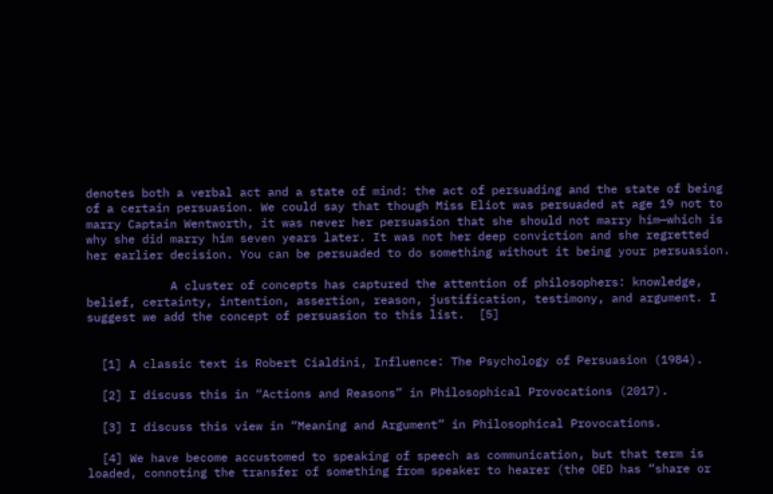denotes both a verbal act and a state of mind: the act of persuading and the state of being of a certain persuasion. We could say that though Miss Eliot was persuaded at age 19 not to marry Captain Wentworth, it was never her persuasion that she should not marry him—which is why she did marry him seven years later. It was not her deep conviction and she regretted her earlier decision. You can be persuaded to do something without it being your persuasion.

            A cluster of concepts has captured the attention of philosophers: knowledge, belief, certainty, intention, assertion, reason, justification, testimony, and argument. I suggest we add the concept of persuasion to this list.  [5]


  [1] A classic text is Robert Cialdini, Influence: The Psychology of Persuasion (1984).

  [2] I discuss this in “Actions and Reasons” in Philosophical Provocations (2017).

  [3] I discuss this view in “Meaning and Argument” in Philosophical Provocations.

  [4] We have become accustomed to speaking of speech as communication, but that term is loaded, connoting the transfer of something from speaker to hearer (the OED has “share or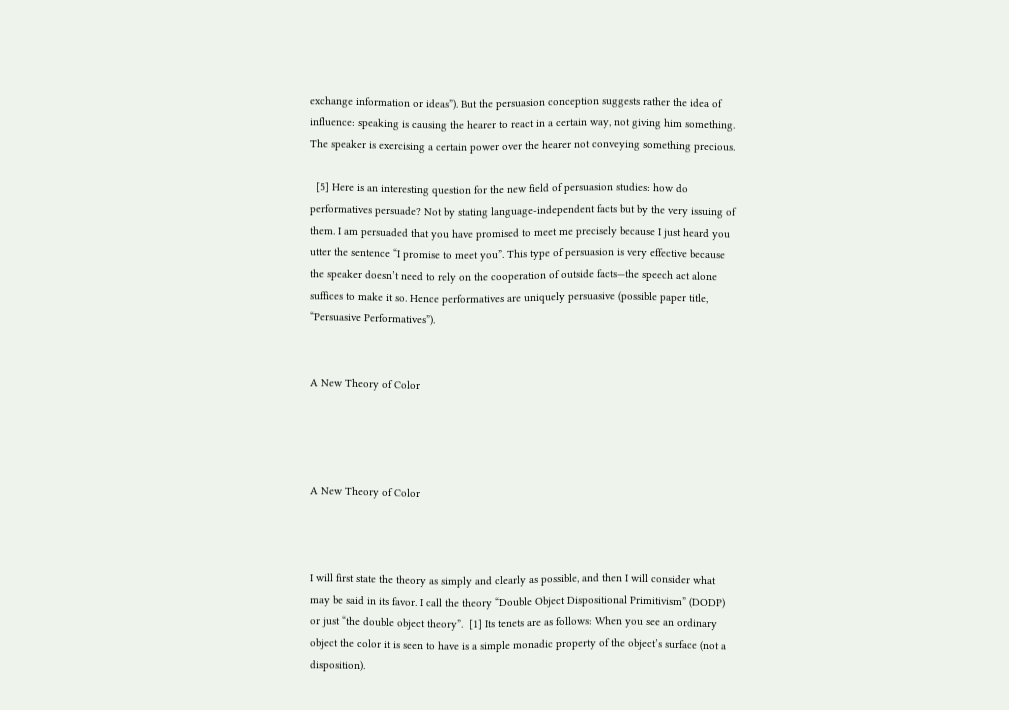exchange information or ideas”). But the persuasion conception suggests rather the idea of influence: speaking is causing the hearer to react in a certain way, not giving him something. The speaker is exercising a certain power over the hearer not conveying something precious.

  [5] Here is an interesting question for the new field of persuasion studies: how do performatives persuade? Not by stating language-independent facts but by the very issuing of them. I am persuaded that you have promised to meet me precisely because I just heard you utter the sentence “I promise to meet you”. This type of persuasion is very effective because the speaker doesn’t need to rely on the cooperation of outside facts—the speech act alone suffices to make it so. Hence performatives are uniquely persuasive (possible paper title, “Persuasive Performatives”).


A New Theory of Color




A New Theory of Color



I will first state the theory as simply and clearly as possible, and then I will consider what may be said in its favor. I call the theory “Double Object Dispositional Primitivism” (DODP) or just “the double object theory”.  [1] Its tenets are as follows: When you see an ordinary object the color it is seen to have is a simple monadic property of the object’s surface (not a disposition).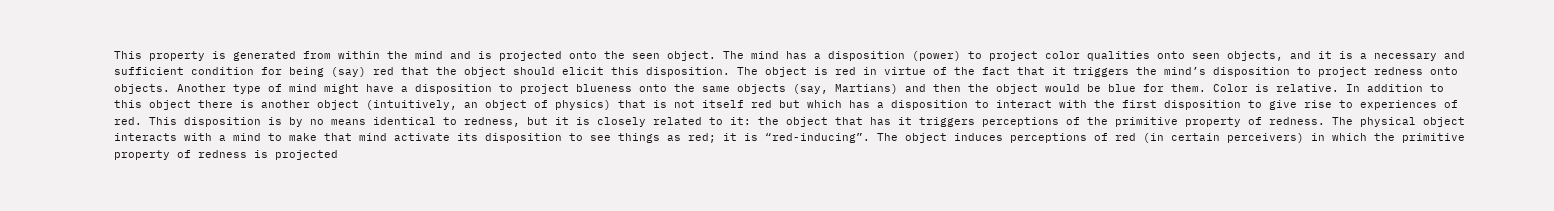This property is generated from within the mind and is projected onto the seen object. The mind has a disposition (power) to project color qualities onto seen objects, and it is a necessary and sufficient condition for being (say) red that the object should elicit this disposition. The object is red in virtue of the fact that it triggers the mind’s disposition to project redness onto objects. Another type of mind might have a disposition to project blueness onto the same objects (say, Martians) and then the object would be blue for them. Color is relative. In addition to this object there is another object (intuitively, an object of physics) that is not itself red but which has a disposition to interact with the first disposition to give rise to experiences of red. This disposition is by no means identical to redness, but it is closely related to it: the object that has it triggers perceptions of the primitive property of redness. The physical object interacts with a mind to make that mind activate its disposition to see things as red; it is “red-inducing”. The object induces perceptions of red (in certain perceivers) in which the primitive property of redness is projected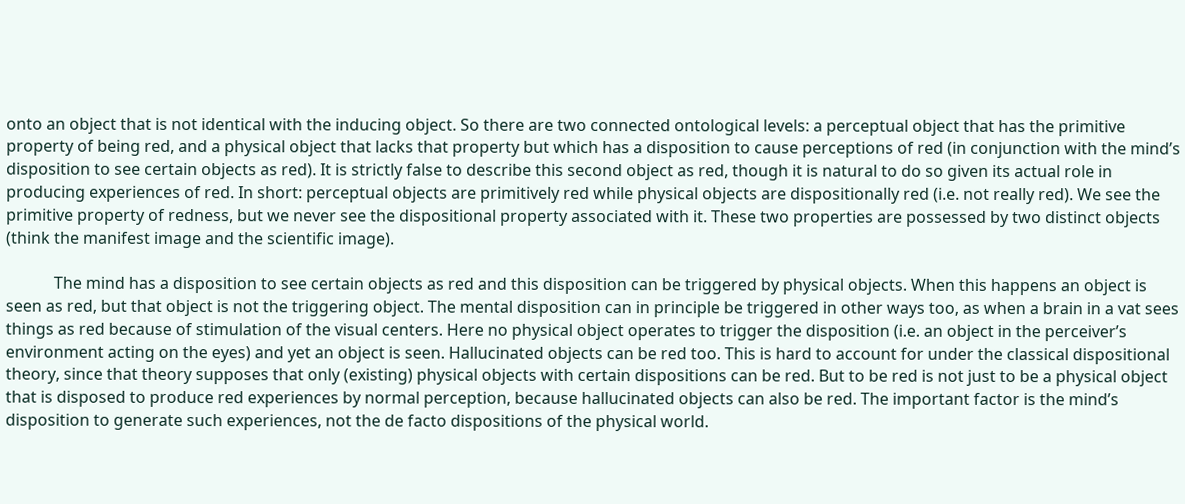onto an object that is not identical with the inducing object. So there are two connected ontological levels: a perceptual object that has the primitive property of being red, and a physical object that lacks that property but which has a disposition to cause perceptions of red (in conjunction with the mind’s disposition to see certain objects as red). It is strictly false to describe this second object as red, though it is natural to do so given its actual role in producing experiences of red. In short: perceptual objects are primitively red while physical objects are dispositionally red (i.e. not really red). We see the primitive property of redness, but we never see the dispositional property associated with it. These two properties are possessed by two distinct objects (think the manifest image and the scientific image).

            The mind has a disposition to see certain objects as red and this disposition can be triggered by physical objects. When this happens an object is seen as red, but that object is not the triggering object. The mental disposition can in principle be triggered in other ways too, as when a brain in a vat sees things as red because of stimulation of the visual centers. Here no physical object operates to trigger the disposition (i.e. an object in the perceiver’s environment acting on the eyes) and yet an object is seen. Hallucinated objects can be red too. This is hard to account for under the classical dispositional theory, since that theory supposes that only (existing) physical objects with certain dispositions can be red. But to be red is not just to be a physical object that is disposed to produce red experiences by normal perception, because hallucinated objects can also be red. The important factor is the mind’s disposition to generate such experiences, not the de facto dispositions of the physical world.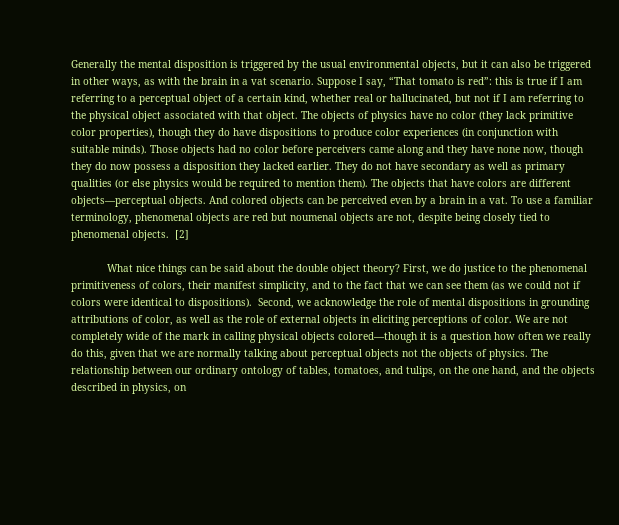Generally the mental disposition is triggered by the usual environmental objects, but it can also be triggered in other ways, as with the brain in a vat scenario. Suppose I say, “That tomato is red”: this is true if I am referring to a perceptual object of a certain kind, whether real or hallucinated, but not if I am referring to the physical object associated with that object. The objects of physics have no color (they lack primitive color properties), though they do have dispositions to produce color experiences (in conjunction with suitable minds). Those objects had no color before perceivers came along and they have none now, though they do now possess a disposition they lacked earlier. They do not have secondary as well as primary qualities (or else physics would be required to mention them). The objects that have colors are different objects—perceptual objects. And colored objects can be perceived even by a brain in a vat. To use a familiar terminology, phenomenal objects are red but noumenal objects are not, despite being closely tied to phenomenal objects.  [2]

            What nice things can be said about the double object theory? First, we do justice to the phenomenal primitiveness of colors, their manifest simplicity, and to the fact that we can see them (as we could not if colors were identical to dispositions).  Second, we acknowledge the role of mental dispositions in grounding attributions of color, as well as the role of external objects in eliciting perceptions of color. We are not completely wide of the mark in calling physical objects colored—though it is a question how often we really do this, given that we are normally talking about perceptual objects not the objects of physics. The relationship between our ordinary ontology of tables, tomatoes, and tulips, on the one hand, and the objects described in physics, on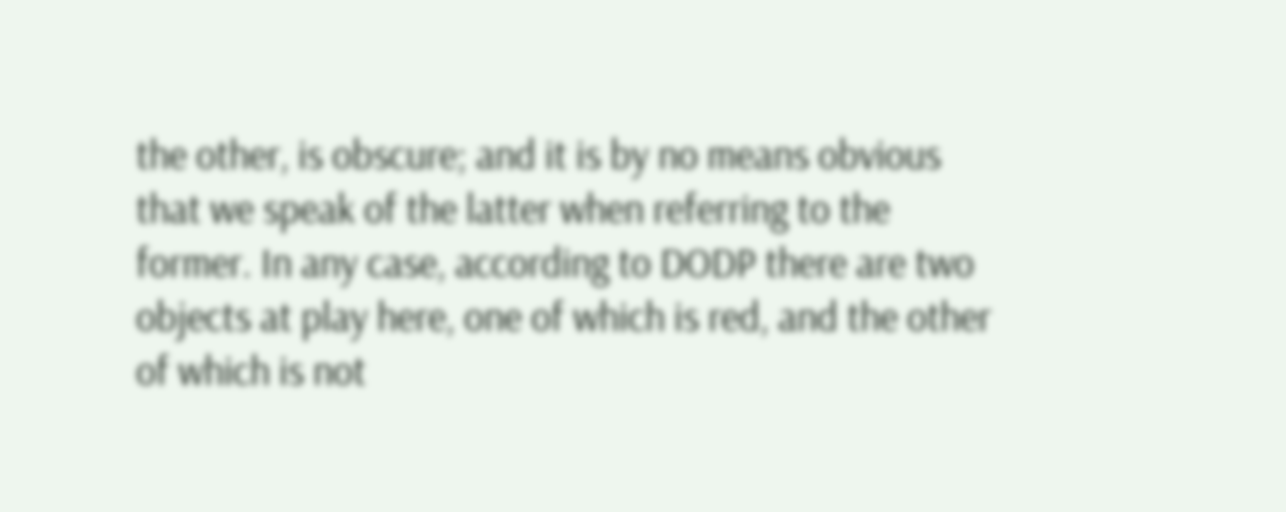the other, is obscure; and it is by no means obvious that we speak of the latter when referring to the former. In any case, according to DODP there are two objects at play here, one of which is red, and the other of which is not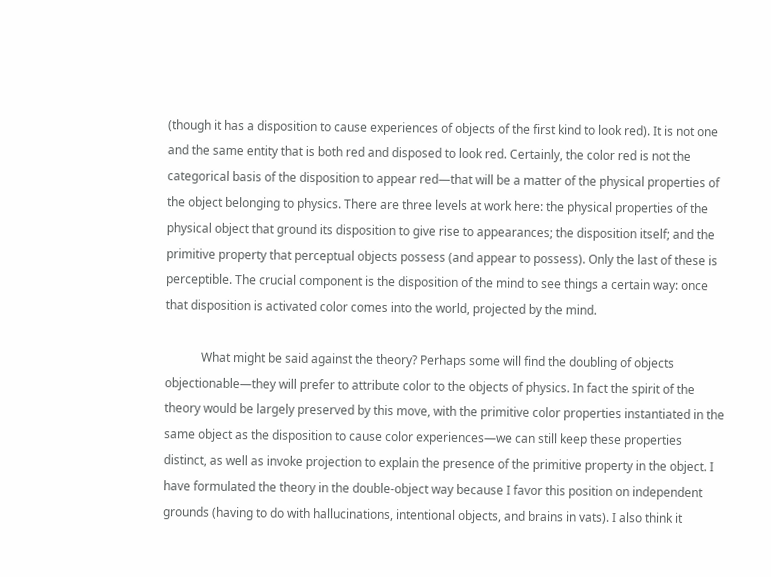(though it has a disposition to cause experiences of objects of the first kind to look red). It is not one and the same entity that is both red and disposed to look red. Certainly, the color red is not the categorical basis of the disposition to appear red—that will be a matter of the physical properties of the object belonging to physics. There are three levels at work here: the physical properties of the physical object that ground its disposition to give rise to appearances; the disposition itself; and the primitive property that perceptual objects possess (and appear to possess). Only the last of these is perceptible. The crucial component is the disposition of the mind to see things a certain way: once that disposition is activated color comes into the world, projected by the mind.

            What might be said against the theory? Perhaps some will find the doubling of objects objectionable—they will prefer to attribute color to the objects of physics. In fact the spirit of the theory would be largely preserved by this move, with the primitive color properties instantiated in the same object as the disposition to cause color experiences—we can still keep these properties distinct, as well as invoke projection to explain the presence of the primitive property in the object. I have formulated the theory in the double-object way because I favor this position on independent grounds (having to do with hallucinations, intentional objects, and brains in vats). I also think it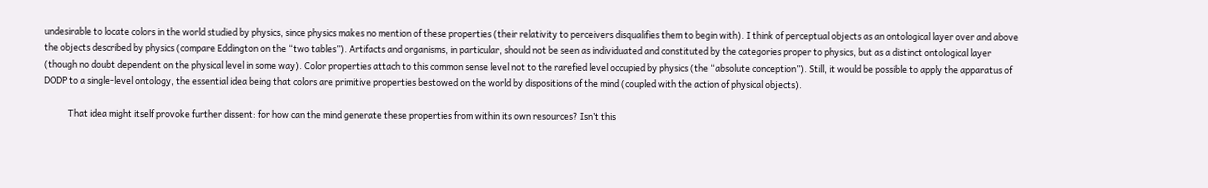undesirable to locate colors in the world studied by physics, since physics makes no mention of these properties (their relativity to perceivers disqualifies them to begin with). I think of perceptual objects as an ontological layer over and above the objects described by physics (compare Eddington on the “two tables”). Artifacts and organisms, in particular, should not be seen as individuated and constituted by the categories proper to physics, but as a distinct ontological layer (though no doubt dependent on the physical level in some way). Color properties attach to this common sense level not to the rarefied level occupied by physics (the “absolute conception”). Still, it would be possible to apply the apparatus of DODP to a single-level ontology, the essential idea being that colors are primitive properties bestowed on the world by dispositions of the mind (coupled with the action of physical objects).

            That idea might itself provoke further dissent: for how can the mind generate these properties from within its own resources? Isn’t this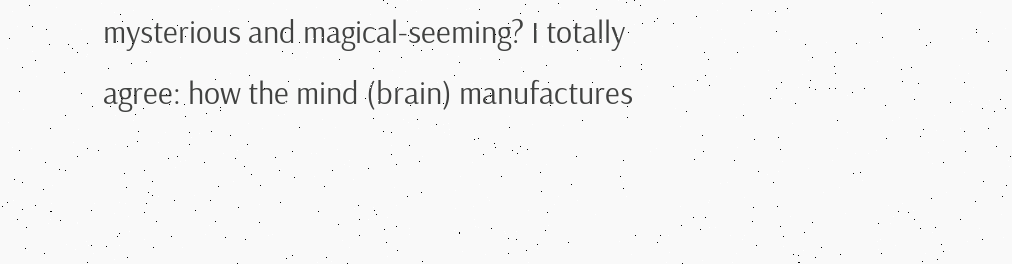mysterious and magical-seeming? I totally agree: how the mind (brain) manufactures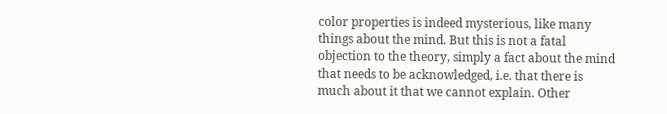color properties is indeed mysterious, like many things about the mind. But this is not a fatal objection to the theory, simply a fact about the mind that needs to be acknowledged, i.e. that there is much about it that we cannot explain. Other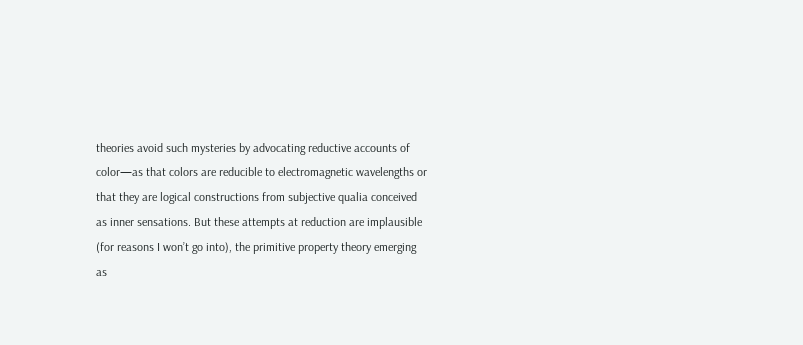theories avoid such mysteries by advocating reductive accounts of color—as that colors are reducible to electromagnetic wavelengths or that they are logical constructions from subjective qualia conceived as inner sensations. But these attempts at reduction are implausible (for reasons I won’t go into), the primitive property theory emerging as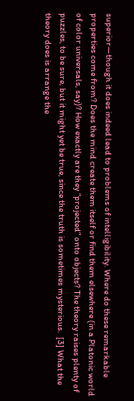superior—though it does indeed lead to problems of intelligibility. Where do these remarkable properties come from? Does the mind create them itself or find them elsewhere (in a Platonic world of color universals, say)? How exactly are they “projected” onto objects? The theory raises plenty of puzzles, to be sure, but it might yet be true, since the truth is sometimes mysterious.  [3] What the theory does is arrange the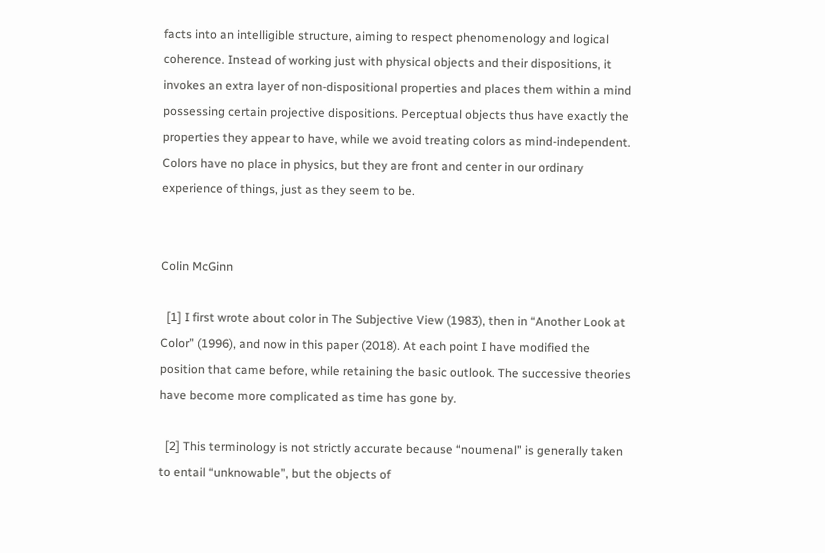facts into an intelligible structure, aiming to respect phenomenology and logical coherence. Instead of working just with physical objects and their dispositions, it invokes an extra layer of non-dispositional properties and places them within a mind possessing certain projective dispositions. Perceptual objects thus have exactly the properties they appear to have, while we avoid treating colors as mind-independent. Colors have no place in physics, but they are front and center in our ordinary experience of things, just as they seem to be.


Colin McGinn

  [1] I first wrote about color in The Subjective View (1983), then in “Another Look at Color” (1996), and now in this paper (2018). At each point I have modified the position that came before, while retaining the basic outlook. The successive theories have become more complicated as time has gone by.

  [2] This terminology is not strictly accurate because “noumenal” is generally taken to entail “unknowable”, but the objects of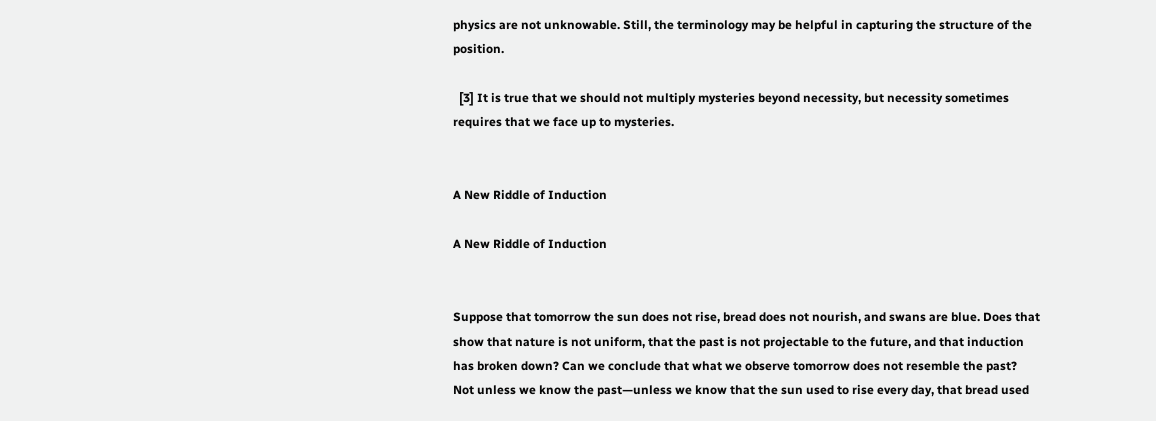physics are not unknowable. Still, the terminology may be helpful in capturing the structure of the position.

  [3] It is true that we should not multiply mysteries beyond necessity, but necessity sometimes requires that we face up to mysteries.


A New Riddle of Induction

A New Riddle of Induction


Suppose that tomorrow the sun does not rise, bread does not nourish, and swans are blue. Does that show that nature is not uniform, that the past is not projectable to the future, and that induction has broken down? Can we conclude that what we observe tomorrow does not resemble the past? Not unless we know the past—unless we know that the sun used to rise every day, that bread used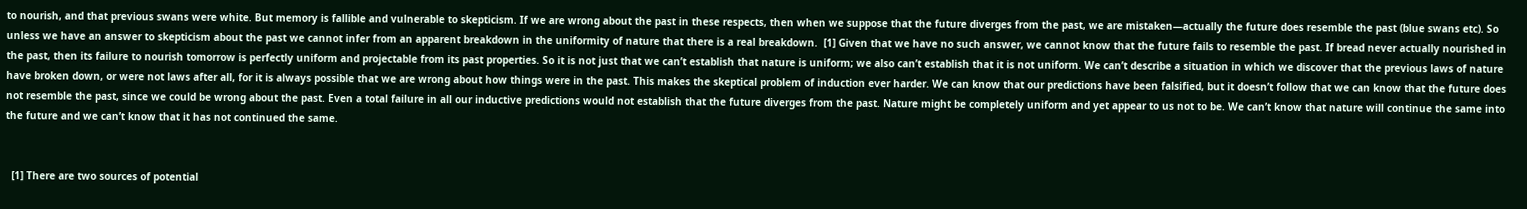to nourish, and that previous swans were white. But memory is fallible and vulnerable to skepticism. If we are wrong about the past in these respects, then when we suppose that the future diverges from the past, we are mistaken—actually the future does resemble the past (blue swans etc). So unless we have an answer to skepticism about the past we cannot infer from an apparent breakdown in the uniformity of nature that there is a real breakdown.  [1] Given that we have no such answer, we cannot know that the future fails to resemble the past. If bread never actually nourished in the past, then its failure to nourish tomorrow is perfectly uniform and projectable from its past properties. So it is not just that we can’t establish that nature is uniform; we also can’t establish that it is not uniform. We can’t describe a situation in which we discover that the previous laws of nature have broken down, or were not laws after all, for it is always possible that we are wrong about how things were in the past. This makes the skeptical problem of induction ever harder. We can know that our predictions have been falsified, but it doesn’t follow that we can know that the future does not resemble the past, since we could be wrong about the past. Even a total failure in all our inductive predictions would not establish that the future diverges from the past. Nature might be completely uniform and yet appear to us not to be. We can’t know that nature will continue the same into the future and we can’t know that it has not continued the same.


  [1] There are two sources of potential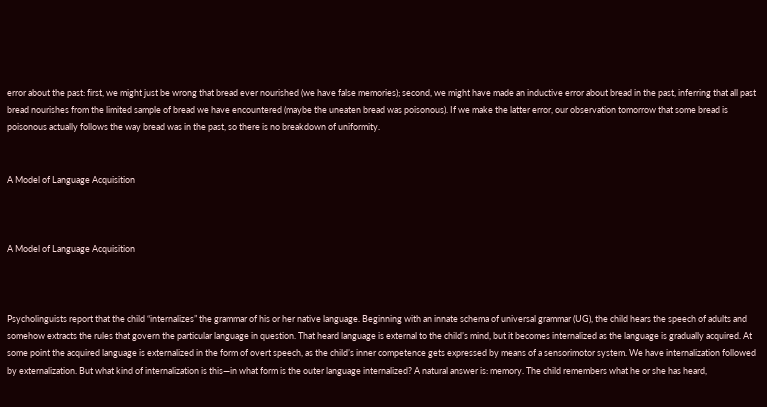error about the past: first, we might just be wrong that bread ever nourished (we have false memories); second, we might have made an inductive error about bread in the past, inferring that all past bread nourishes from the limited sample of bread we have encountered (maybe the uneaten bread was poisonous). If we make the latter error, our observation tomorrow that some bread is poisonous actually follows the way bread was in the past, so there is no breakdown of uniformity.


A Model of Language Acquisition



A Model of Language Acquisition



Psycholinguists report that the child “internalizes” the grammar of his or her native language. Beginning with an innate schema of universal grammar (UG), the child hears the speech of adults and somehow extracts the rules that govern the particular language in question. That heard language is external to the child’s mind, but it becomes internalized as the language is gradually acquired. At some point the acquired language is externalized in the form of overt speech, as the child’s inner competence gets expressed by means of a sensorimotor system. We have internalization followed by externalization. But what kind of internalization is this—in what form is the outer language internalized? A natural answer is: memory. The child remembers what he or she has heard,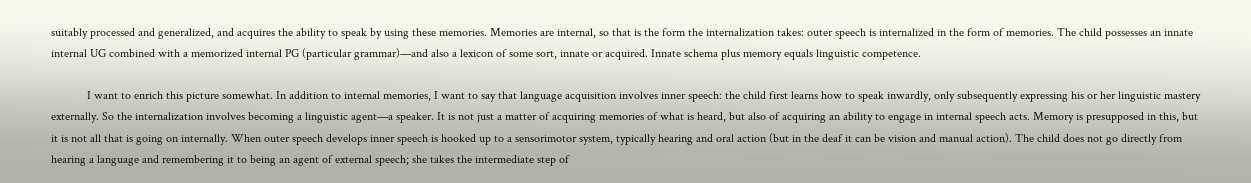suitably processed and generalized, and acquires the ability to speak by using these memories. Memories are internal, so that is the form the internalization takes: outer speech is internalized in the form of memories. The child possesses an innate internal UG combined with a memorized internal PG (particular grammar)—and also a lexicon of some sort, innate or acquired. Innate schema plus memory equals linguistic competence.

            I want to enrich this picture somewhat. In addition to internal memories, I want to say that language acquisition involves inner speech: the child first learns how to speak inwardly, only subsequently expressing his or her linguistic mastery externally. So the internalization involves becoming a linguistic agent—a speaker. It is not just a matter of acquiring memories of what is heard, but also of acquiring an ability to engage in internal speech acts. Memory is presupposed in this, but it is not all that is going on internally. When outer speech develops inner speech is hooked up to a sensorimotor system, typically hearing and oral action (but in the deaf it can be vision and manual action). The child does not go directly from hearing a language and remembering it to being an agent of external speech; she takes the intermediate step of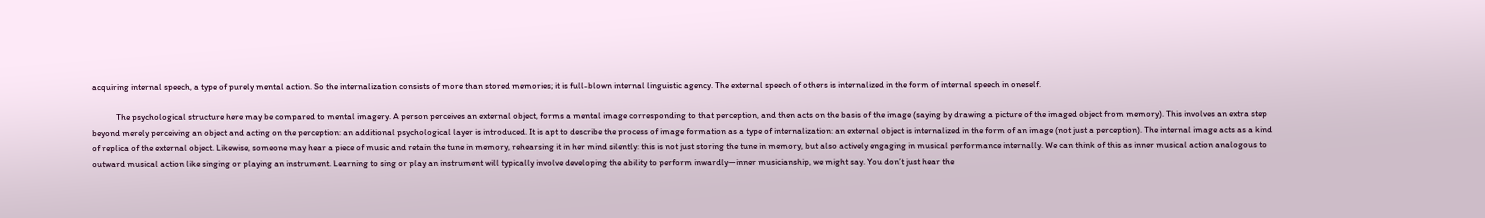acquiring internal speech, a type of purely mental action. So the internalization consists of more than stored memories; it is full-blown internal linguistic agency. The external speech of others is internalized in the form of internal speech in oneself.

            The psychological structure here may be compared to mental imagery. A person perceives an external object, forms a mental image corresponding to that perception, and then acts on the basis of the image (saying by drawing a picture of the imaged object from memory). This involves an extra step beyond merely perceiving an object and acting on the perception: an additional psychological layer is introduced. It is apt to describe the process of image formation as a type of internalization: an external object is internalized in the form of an image (not just a perception). The internal image acts as a kind of replica of the external object. Likewise, someone may hear a piece of music and retain the tune in memory, rehearsing it in her mind silently: this is not just storing the tune in memory, but also actively engaging in musical performance internally. We can think of this as inner musical action analogous to outward musical action like singing or playing an instrument. Learning to sing or play an instrument will typically involve developing the ability to perform inwardly—inner musicianship, we might say. You don’t just hear the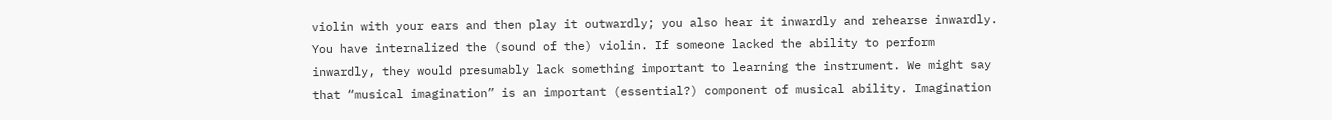violin with your ears and then play it outwardly; you also hear it inwardly and rehearse inwardly. You have internalized the (sound of the) violin. If someone lacked the ability to perform inwardly, they would presumably lack something important to learning the instrument. We might say that “musical imagination” is an important (essential?) component of musical ability. Imagination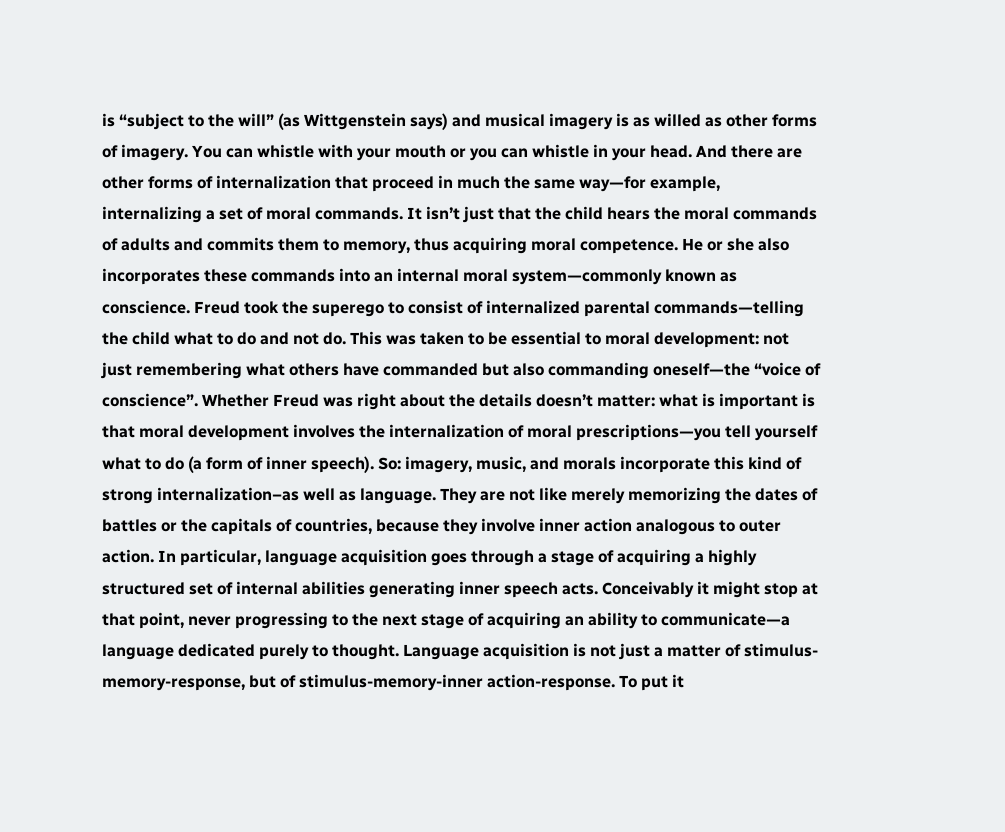is “subject to the will” (as Wittgenstein says) and musical imagery is as willed as other forms of imagery. You can whistle with your mouth or you can whistle in your head. And there are other forms of internalization that proceed in much the same way—for example, internalizing a set of moral commands. It isn’t just that the child hears the moral commands of adults and commits them to memory, thus acquiring moral competence. He or she also incorporates these commands into an internal moral system—commonly known as conscience. Freud took the superego to consist of internalized parental commands—telling the child what to do and not do. This was taken to be essential to moral development: not just remembering what others have commanded but also commanding oneself—the “voice of conscience”. Whether Freud was right about the details doesn’t matter: what is important is that moral development involves the internalization of moral prescriptions—you tell yourself what to do (a form of inner speech). So: imagery, music, and morals incorporate this kind of strong internalization–as well as language. They are not like merely memorizing the dates of battles or the capitals of countries, because they involve inner action analogous to outer action. In particular, language acquisition goes through a stage of acquiring a highly structured set of internal abilities generating inner speech acts. Conceivably it might stop at that point, never progressing to the next stage of acquiring an ability to communicate—a language dedicated purely to thought. Language acquisition is not just a matter of stimulus-memory-response, but of stimulus-memory-inner action-response. To put it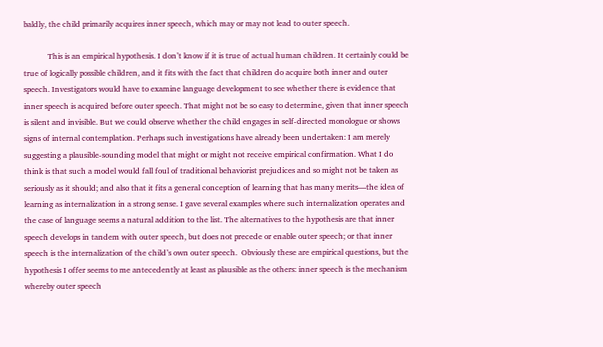baldly, the child primarily acquires inner speech, which may or may not lead to outer speech.

            This is an empirical hypothesis. I don’t know if it is true of actual human children. It certainly could be true of logically possible children, and it fits with the fact that children do acquire both inner and outer speech. Investigators would have to examine language development to see whether there is evidence that inner speech is acquired before outer speech. That might not be so easy to determine, given that inner speech is silent and invisible. But we could observe whether the child engages in self-directed monologue or shows signs of internal contemplation. Perhaps such investigations have already been undertaken: I am merely suggesting a plausible-sounding model that might or might not receive empirical confirmation. What I do think is that such a model would fall foul of traditional behaviorist prejudices and so might not be taken as seriously as it should; and also that it fits a general conception of learning that has many merits—the idea of learning as internalization in a strong sense. I gave several examples where such internalization operates and the case of language seems a natural addition to the list. The alternatives to the hypothesis are that inner speech develops in tandem with outer speech, but does not precede or enable outer speech; or that inner speech is the internalization of the child’s own outer speech.  Obviously these are empirical questions, but the hypothesis I offer seems to me antecedently at least as plausible as the others: inner speech is the mechanism whereby outer speech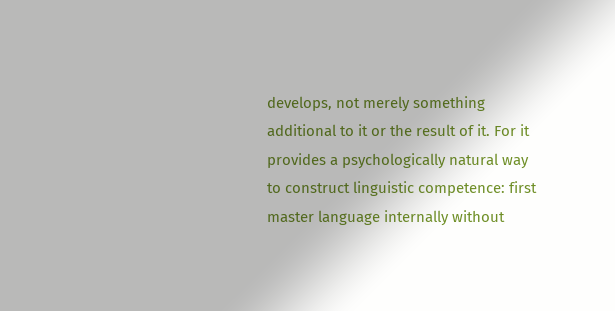develops, not merely something additional to it or the result of it. For it provides a psychologically natural way to construct linguistic competence: first master language internally without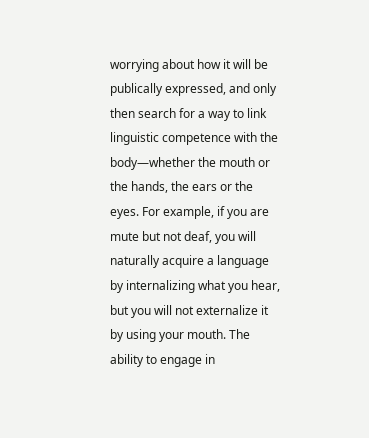worrying about how it will be publically expressed, and only then search for a way to link linguistic competence with the body—whether the mouth or the hands, the ears or the eyes. For example, if you are mute but not deaf, you will naturally acquire a language by internalizing what you hear, but you will not externalize it by using your mouth. The ability to engage in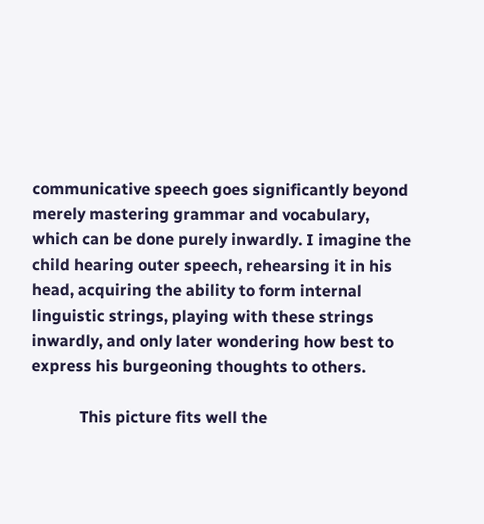communicative speech goes significantly beyond merely mastering grammar and vocabulary, which can be done purely inwardly. I imagine the child hearing outer speech, rehearsing it in his head, acquiring the ability to form internal linguistic strings, playing with these strings inwardly, and only later wondering how best to express his burgeoning thoughts to others.

            This picture fits well the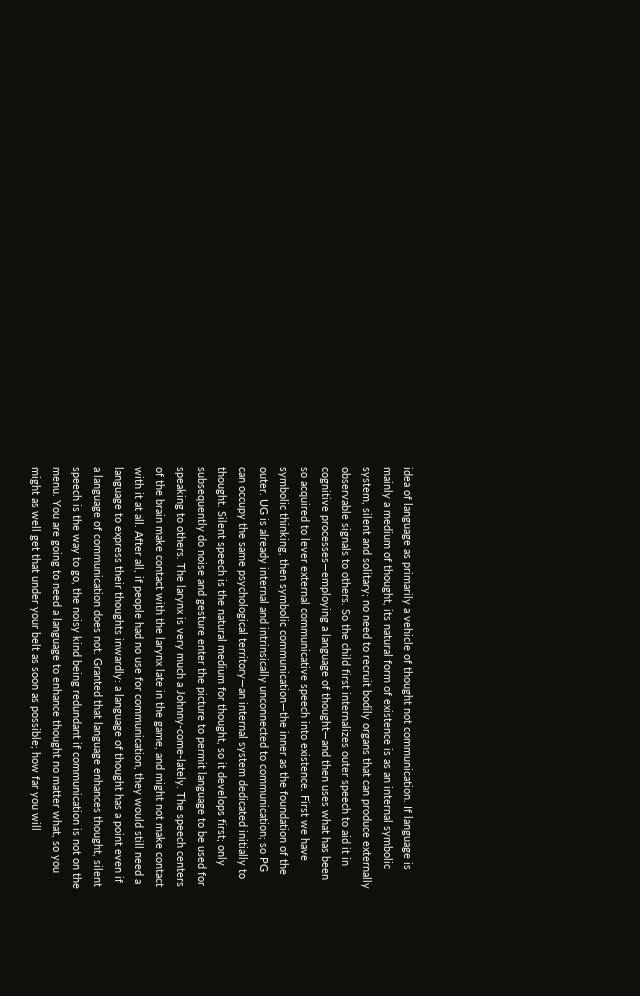idea of language as primarily a vehicle of thought not communication. If language is mainly a medium of thought, its natural form of existence is as an internal symbolic system, silent and solitary; no need to recruit bodily organs that can produce externally observable signals to others. So the child first internalizes outer speech to aid it in cognitive processes—employing a language of thought—and then uses what has been so acquired to lever external communicative speech into existence. First we have symbolic thinking, then symbolic communication—the inner as the foundation of the outer. UG is already internal and intrinsically unconnected to communication; so PG can occupy the same psychological territory—an internal system dedicated initially to thought. Silent speech is the natural medium for thought, so it develops first; only subsequently do noise and gesture enter the picture to permit language to be used for speaking to others. The larynx is very much a Johnny-come-lately. The speech centers of the brain make contact with the larynx late in the game, and might not make contact with it at all. After all, if people had no use for communication, they would still need a language to express their thoughts inwardly: a language of thought has a point even if a language of communication does not. Granted that language enhances thought, silent speech is the way to go, the noisy kind being redundant if communication is not on the menu. You are going to need a language to enhance thought no matter what, so you might as well get that under your belt as soon as possible; how far you will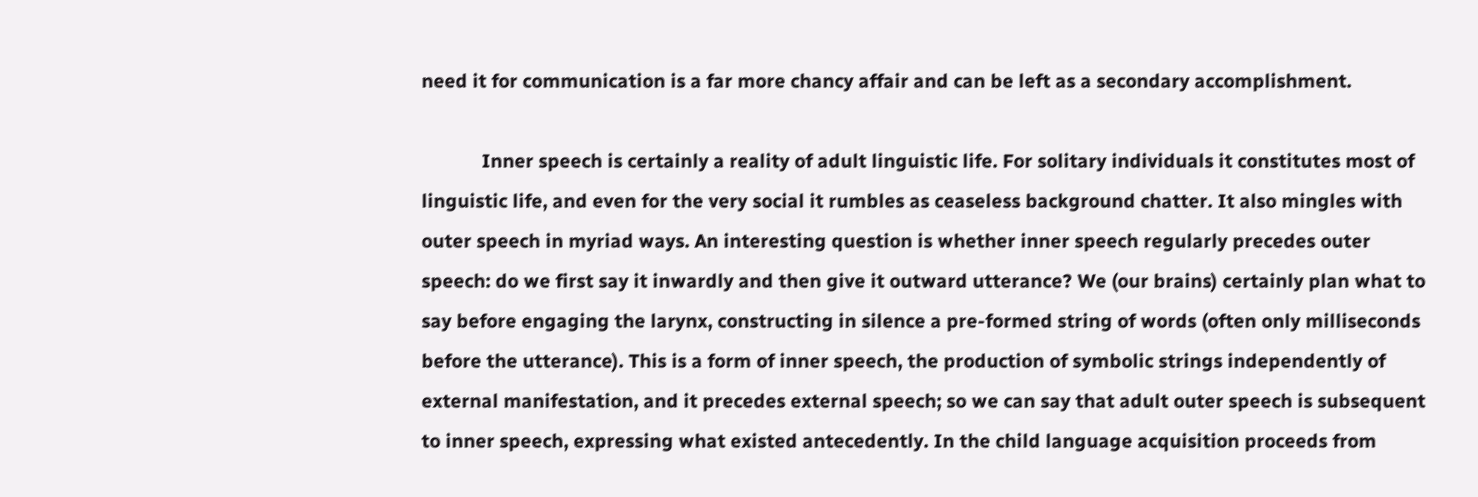need it for communication is a far more chancy affair and can be left as a secondary accomplishment.

            Inner speech is certainly a reality of adult linguistic life. For solitary individuals it constitutes most of linguistic life, and even for the very social it rumbles as ceaseless background chatter. It also mingles with outer speech in myriad ways. An interesting question is whether inner speech regularly precedes outer speech: do we first say it inwardly and then give it outward utterance? We (our brains) certainly plan what to say before engaging the larynx, constructing in silence a pre-formed string of words (often only milliseconds before the utterance). This is a form of inner speech, the production of symbolic strings independently of external manifestation, and it precedes external speech; so we can say that adult outer speech is subsequent to inner speech, expressing what existed antecedently. In the child language acquisition proceeds from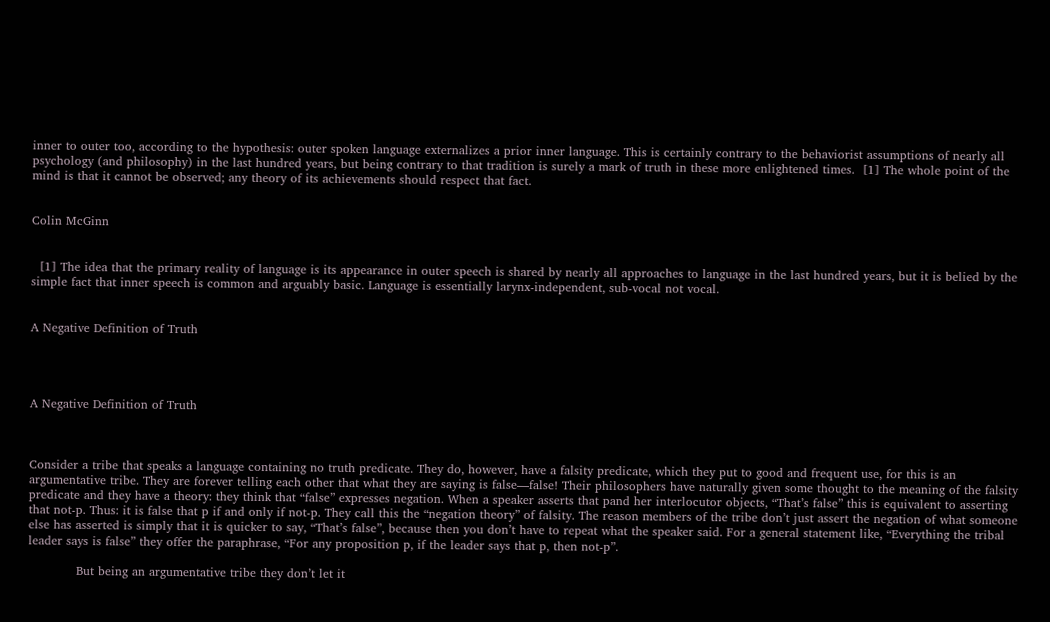inner to outer too, according to the hypothesis: outer spoken language externalizes a prior inner language. This is certainly contrary to the behaviorist assumptions of nearly all psychology (and philosophy) in the last hundred years, but being contrary to that tradition is surely a mark of truth in these more enlightened times.  [1] The whole point of the mind is that it cannot be observed; any theory of its achievements should respect that fact.


Colin McGinn


  [1] The idea that the primary reality of language is its appearance in outer speech is shared by nearly all approaches to language in the last hundred years, but it is belied by the simple fact that inner speech is common and arguably basic. Language is essentially larynx-independent, sub-vocal not vocal.


A Negative Definition of Truth




A Negative Definition of Truth



Consider a tribe that speaks a language containing no truth predicate. They do, however, have a falsity predicate, which they put to good and frequent use, for this is an argumentative tribe. They are forever telling each other that what they are saying is false—false! Their philosophers have naturally given some thought to the meaning of the falsity predicate and they have a theory: they think that “false” expresses negation. When a speaker asserts that pand her interlocutor objects, “That’s false” this is equivalent to asserting that not-p. Thus: it is false that p if and only if not-p. They call this the “negation theory” of falsity. The reason members of the tribe don’t just assert the negation of what someone else has asserted is simply that it is quicker to say, “That’s false”, because then you don’t have to repeat what the speaker said. For a general statement like, “Everything the tribal leader says is false” they offer the paraphrase, “For any proposition p, if the leader says that p, then not-p”.

            But being an argumentative tribe they don’t let it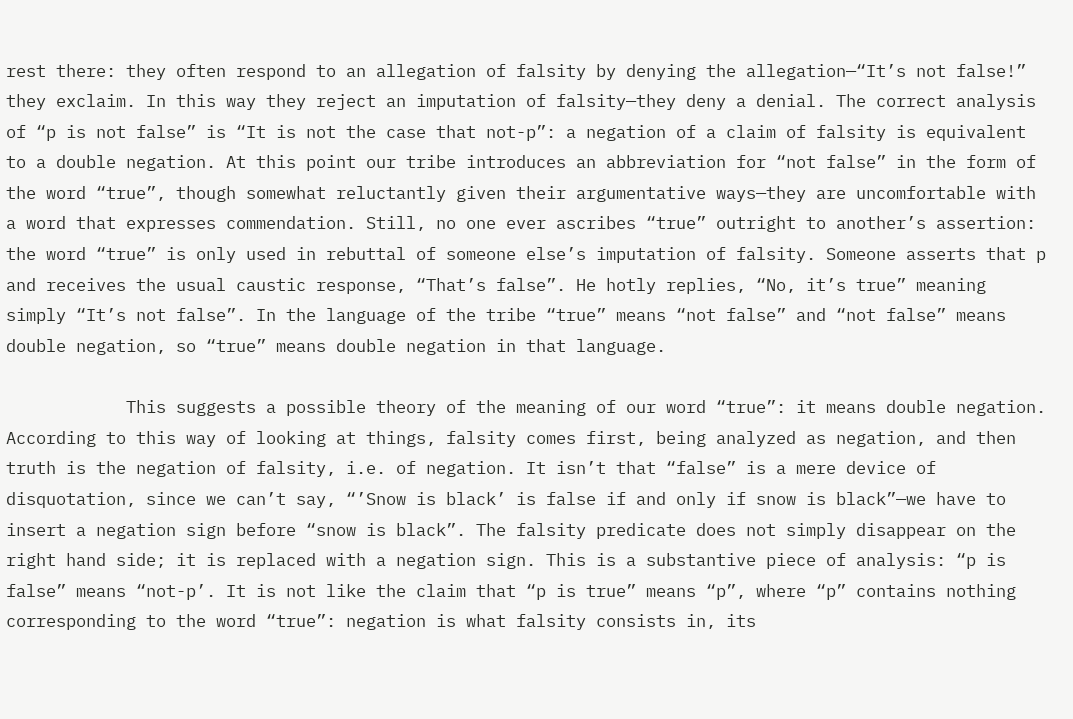rest there: they often respond to an allegation of falsity by denying the allegation—“It’s not false!” they exclaim. In this way they reject an imputation of falsity—they deny a denial. The correct analysis of “p is not false” is “It is not the case that not-p”: a negation of a claim of falsity is equivalent to a double negation. At this point our tribe introduces an abbreviation for “not false” in the form of the word “true”, though somewhat reluctantly given their argumentative ways—they are uncomfortable with a word that expresses commendation. Still, no one ever ascribes “true” outright to another’s assertion: the word “true” is only used in rebuttal of someone else’s imputation of falsity. Someone asserts that p and receives the usual caustic response, “That’s false”. He hotly replies, “No, it’s true” meaning simply “It’s not false”. In the language of the tribe “true” means “not false” and “not false” means double negation, so “true” means double negation in that language.

            This suggests a possible theory of the meaning of our word “true”: it means double negation. According to this way of looking at things, falsity comes first, being analyzed as negation, and then truth is the negation of falsity, i.e. of negation. It isn’t that “false” is a mere device of disquotation, since we can’t say, “’Snow is black’ is false if and only if snow is black”—we have to insert a negation sign before “snow is black”. The falsity predicate does not simply disappear on the right hand side; it is replaced with a negation sign. This is a substantive piece of analysis: “p is false” means “not-p’. It is not like the claim that “p is true” means “p”, where “p” contains nothing corresponding to the word “true”: negation is what falsity consists in, its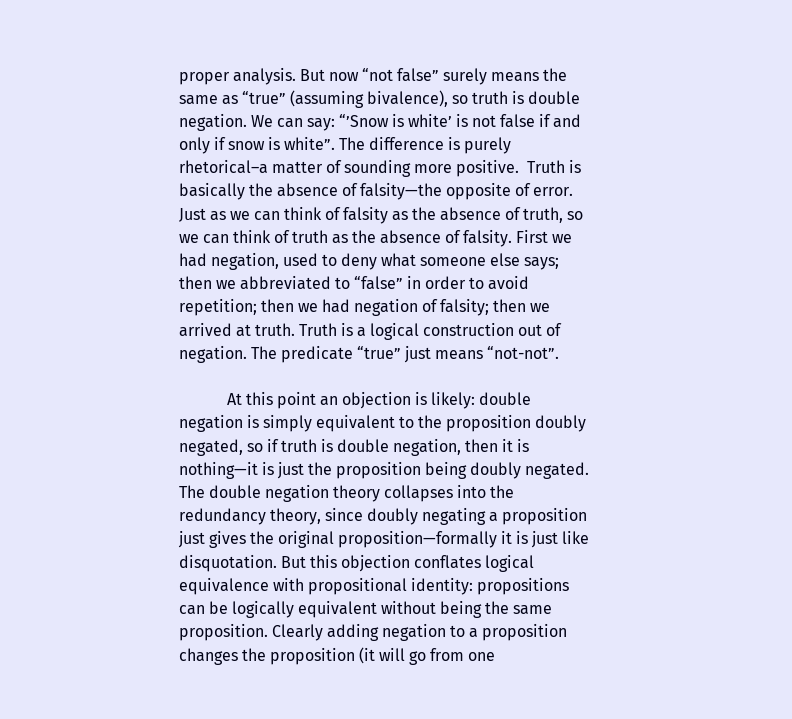proper analysis. But now “not false” surely means the same as “true” (assuming bivalence), so truth is double negation. We can say: “’Snow is white’ is not false if and only if snow is white”. The difference is purely rhetorical–a matter of sounding more positive.  Truth is basically the absence of falsity—the opposite of error. Just as we can think of falsity as the absence of truth, so we can think of truth as the absence of falsity. First we had negation, used to deny what someone else says; then we abbreviated to “false” in order to avoid repetition; then we had negation of falsity; then we arrived at truth. Truth is a logical construction out of negation. The predicate “true” just means “not-not”.

            At this point an objection is likely: double negation is simply equivalent to the proposition doubly negated, so if truth is double negation, then it is nothing—it is just the proposition being doubly negated. The double negation theory collapses into the redundancy theory, since doubly negating a proposition just gives the original proposition—formally it is just like disquotation. But this objection conflates logical equivalence with propositional identity: propositions can be logically equivalent without being the same proposition. Clearly adding negation to a proposition changes the proposition (it will go from one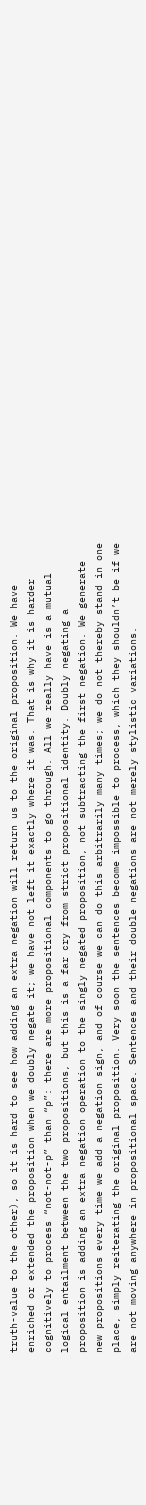truth-value to the other), so it is hard to see how adding an extra negation will return us to the original proposition. We have enriched or extended the proposition when we doubly negate it; we have not left it exactly where it was. That is why it is harder cognitively to process “not-not-p” than “p”: there are more propositional components to go through. All we really have is a mutual logical entailment between the two propositions, but this is a far cry from strict propositional identity. Doubly negating a proposition is adding an extra negation operation to the singly negated proposition, not subtracting the first negation. We generate new propositions every time we add a negation sign, and of course we can do this arbitrarily many times; we do not thereby stand in one place, simply reiterating the original proposition. Very soon the sentences become impossible to process, which they shouldn’t be if we are not moving anywhere in propositional space. Sentences and their double negations are not merely stylistic variations.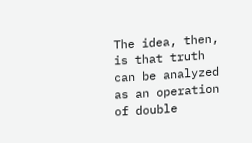The idea, then, is that truth can be analyzed as an operation of double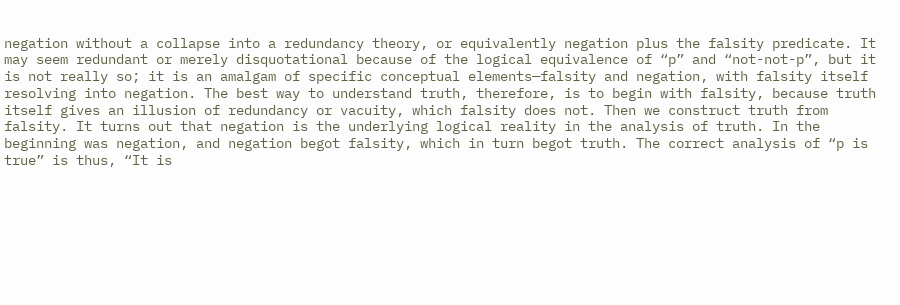negation without a collapse into a redundancy theory, or equivalently negation plus the falsity predicate. It may seem redundant or merely disquotational because of the logical equivalence of “p” and “not-not-p”, but it is not really so; it is an amalgam of specific conceptual elements—falsity and negation, with falsity itself resolving into negation. The best way to understand truth, therefore, is to begin with falsity, because truth itself gives an illusion of redundancy or vacuity, which falsity does not. Then we construct truth from falsity. It turns out that negation is the underlying logical reality in the analysis of truth. In the beginning was negation, and negation begot falsity, which in turn begot truth. The correct analysis of “p is true” is thus, “It is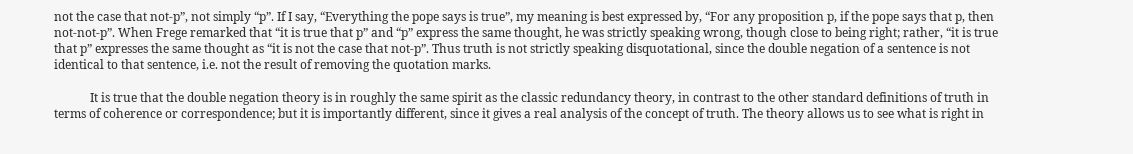not the case that not-p”, not simply “p”. If I say, “Everything the pope says is true”, my meaning is best expressed by, “For any proposition p, if the pope says that p, then not-not-p”. When Frege remarked that “it is true that p” and “p” express the same thought, he was strictly speaking wrong, though close to being right; rather, “it is true that p” expresses the same thought as “it is not the case that not-p”. Thus truth is not strictly speaking disquotational, since the double negation of a sentence is not identical to that sentence, i.e. not the result of removing the quotation marks.

            It is true that the double negation theory is in roughly the same spirit as the classic redundancy theory, in contrast to the other standard definitions of truth in terms of coherence or correspondence; but it is importantly different, since it gives a real analysis of the concept of truth. The theory allows us to see what is right in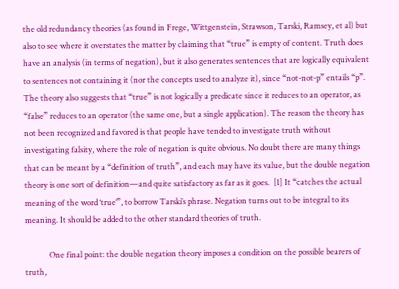the old redundancy theories (as found in Frege, Wittgenstein, Strawson, Tarski, Ramsey, et al) but also to see where it overstates the matter by claiming that “true” is empty of content. Truth does have an analysis (in terms of negation), but it also generates sentences that are logically equivalent to sentences not containing it (nor the concepts used to analyze it), since “not-not-p” entails “p”. The theory also suggests that “true” is not logically a predicate since it reduces to an operator, as “false” reduces to an operator (the same one, but a single application). The reason the theory has not been recognized and favored is that people have tended to investigate truth without investigating falsity, where the role of negation is quite obvious. No doubt there are many things that can be meant by a “definition of truth”, and each may have its value, but the double negation theory is one sort of definition—and quite satisfactory as far as it goes.  [1] It “catches the actual meaning of the word ‘true’”, to borrow Tarski’s phrase. Negation turns out to be integral to its meaning. It should be added to the other standard theories of truth.

            One final point: the double negation theory imposes a condition on the possible bearers of truth,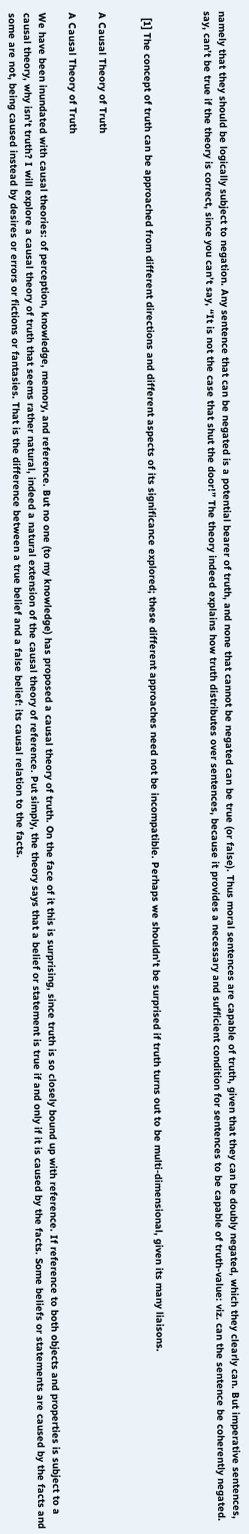namely that they should be logically subject to negation. Any sentence that can be negated is a potential bearer of truth, and none that cannot be negated can be true (or false). Thus moral sentences are capable of truth, given that they can be doubly negated, which they clearly can. But imperative sentences, say, can’t be true if the theory is correct, since you can’t say, “It is not the case that shut the door!” The theory indeed explains how truth distributes over sentences, because it provides a necessary and sufficient condition for sentences to be capable of truth-value: viz. can the sentence be coherently negated.



  [1] The concept of truth can be approached from different directions and different aspects of its significance explored; these different approaches need not be incompatible. Perhaps we shouldn’t be surprised if truth turns out to be multi-dimensional, given its many liaisons.


A Causal Theory of Truth

A Causal Theory of Truth

We have been inundated with causal theories: of perception, knowledge, memory, and reference. But no one (to my knowledge) has proposed a causal theory of truth. On the face of it this is surprising, since truth is so closely bound up with reference. If reference to both objects and properties is subject to a causal theory, why isn’t truth? I will explore a causal theory of truth that seems rather natural, indeed a natural extension of the causal theory of reference. Put simply, the theory says that a belief or statement is true if and only if it is caused by the facts. Some beliefs or statements are caused by the facts and some are not, being caused instead by desires or errors or fictions or fantasies. That is the difference between a true belief and a false belief: its causal relation to the facts.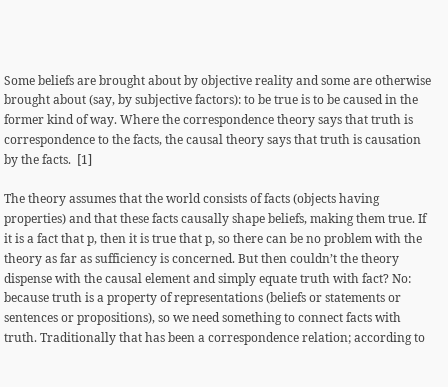Some beliefs are brought about by objective reality and some are otherwise brought about (say, by subjective factors): to be true is to be caused in the former kind of way. Where the correspondence theory says that truth is correspondence to the facts, the causal theory says that truth is causation by the facts.  [1]

The theory assumes that the world consists of facts (objects having properties) and that these facts causally shape beliefs, making them true. If it is a fact that p, then it is true that p, so there can be no problem with the theory as far as sufficiency is concerned. But then couldn’t the theory dispense with the causal element and simply equate truth with fact? No: because truth is a property of representations (beliefs or statements or sentences or propositions), so we need something to connect facts with truth. Traditionally that has been a correspondence relation; according to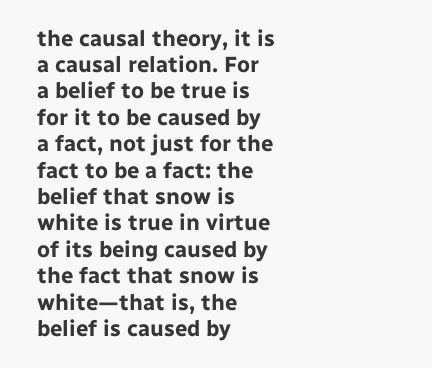the causal theory, it is a causal relation. For a belief to be true is for it to be caused by a fact, not just for the fact to be a fact: the belief that snow is white is true in virtue of its being caused by the fact that snow is white—that is, the belief is caused by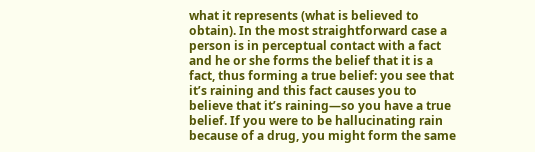what it represents (what is believed to obtain). In the most straightforward case a person is in perceptual contact with a fact and he or she forms the belief that it is a fact, thus forming a true belief: you see that it’s raining and this fact causes you to believe that it’s raining—so you have a true belief. If you were to be hallucinating rain because of a drug, you might form the same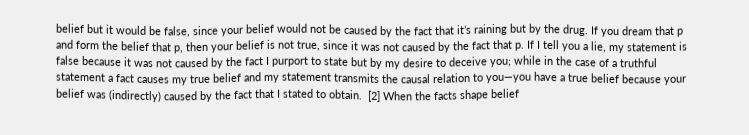belief but it would be false, since your belief would not be caused by the fact that it’s raining but by the drug. If you dream that p and form the belief that p, then your belief is not true, since it was not caused by the fact that p. If I tell you a lie, my statement is false because it was not caused by the fact I purport to state but by my desire to deceive you; while in the case of a truthful statement a fact causes my true belief and my statement transmits the causal relation to you—you have a true belief because your belief was (indirectly) caused by the fact that I stated to obtain.  [2] When the facts shape belief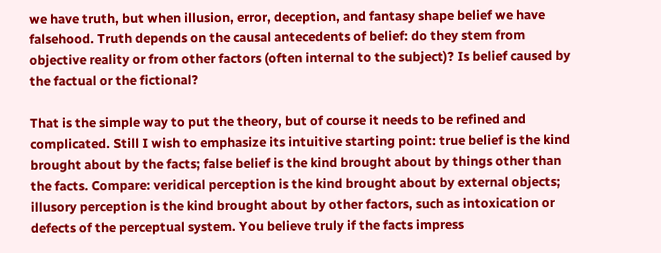we have truth, but when illusion, error, deception, and fantasy shape belief we have falsehood. Truth depends on the causal antecedents of belief: do they stem from objective reality or from other factors (often internal to the subject)? Is belief caused by the factual or the fictional?

That is the simple way to put the theory, but of course it needs to be refined and complicated. Still I wish to emphasize its intuitive starting point: true belief is the kind brought about by the facts; false belief is the kind brought about by things other than the facts. Compare: veridical perception is the kind brought about by external objects; illusory perception is the kind brought about by other factors, such as intoxication or defects of the perceptual system. You believe truly if the facts impress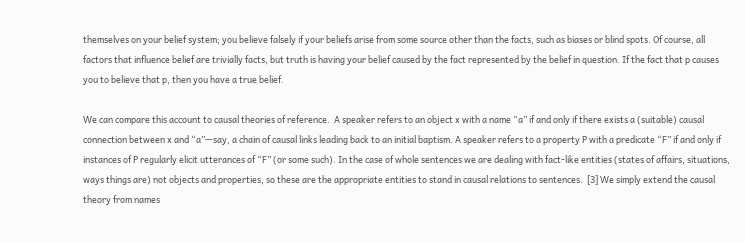themselves on your belief system; you believe falsely if your beliefs arise from some source other than the facts, such as biases or blind spots. Of course, all factors that influence belief are trivially facts, but truth is having your belief caused by the fact represented by the belief in question. If the fact that p causes you to believe that p, then you have a true belief.

We can compare this account to causal theories of reference.  A speaker refers to an object x with a name “a” if and only if there exists a (suitable) causal connection between x and “a”—say, a chain of causal links leading back to an initial baptism. A speaker refers to a property P with a predicate “F” if and only if instances of P regularly elicit utterances of “F” (or some such). In the case of whole sentences we are dealing with fact-like entities (states of affairs, situations, ways things are) not objects and properties, so these are the appropriate entities to stand in causal relations to sentences.  [3] We simply extend the causal theory from names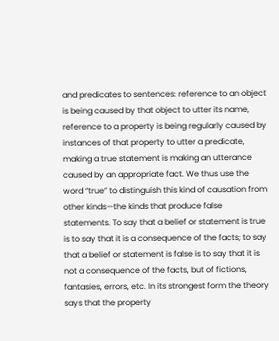and predicates to sentences: reference to an object is being caused by that object to utter its name, reference to a property is being regularly caused by instances of that property to utter a predicate, making a true statement is making an utterance caused by an appropriate fact. We thus use the word “true” to distinguish this kind of causation from other kinds—the kinds that produce false statements. To say that a belief or statement is true is to say that it is a consequence of the facts; to say that a belief or statement is false is to say that it is not a consequence of the facts, but of fictions, fantasies, errors, etc. In its strongest form the theory says that the property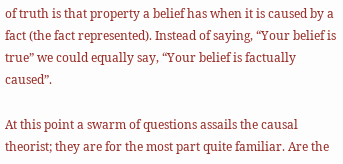of truth is that property a belief has when it is caused by a fact (the fact represented). Instead of saying, “Your belief is true” we could equally say, “Your belief is factually caused”.

At this point a swarm of questions assails the causal theorist; they are for the most part quite familiar. Are the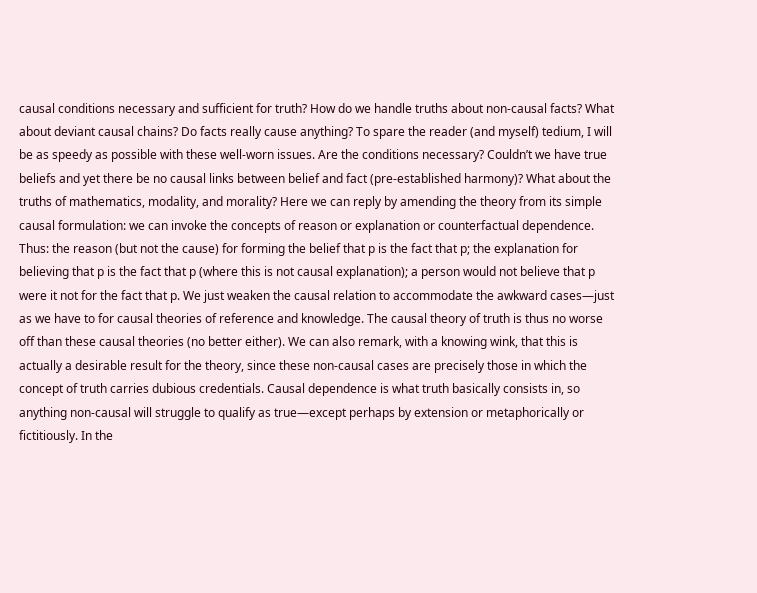causal conditions necessary and sufficient for truth? How do we handle truths about non-causal facts? What about deviant causal chains? Do facts really cause anything? To spare the reader (and myself) tedium, I will be as speedy as possible with these well-worn issues. Are the conditions necessary? Couldn’t we have true beliefs and yet there be no causal links between belief and fact (pre-established harmony)? What about the truths of mathematics, modality, and morality? Here we can reply by amending the theory from its simple causal formulation: we can invoke the concepts of reason or explanation or counterfactual dependence. Thus: the reason (but not the cause) for forming the belief that p is the fact that p; the explanation for believing that p is the fact that p (where this is not causal explanation); a person would not believe that p were it not for the fact that p. We just weaken the causal relation to accommodate the awkward cases—just as we have to for causal theories of reference and knowledge. The causal theory of truth is thus no worse off than these causal theories (no better either). We can also remark, with a knowing wink, that this is actually a desirable result for the theory, since these non-causal cases are precisely those in which the concept of truth carries dubious credentials. Causal dependence is what truth basically consists in, so anything non-causal will struggle to qualify as true—except perhaps by extension or metaphorically or fictitiously. In the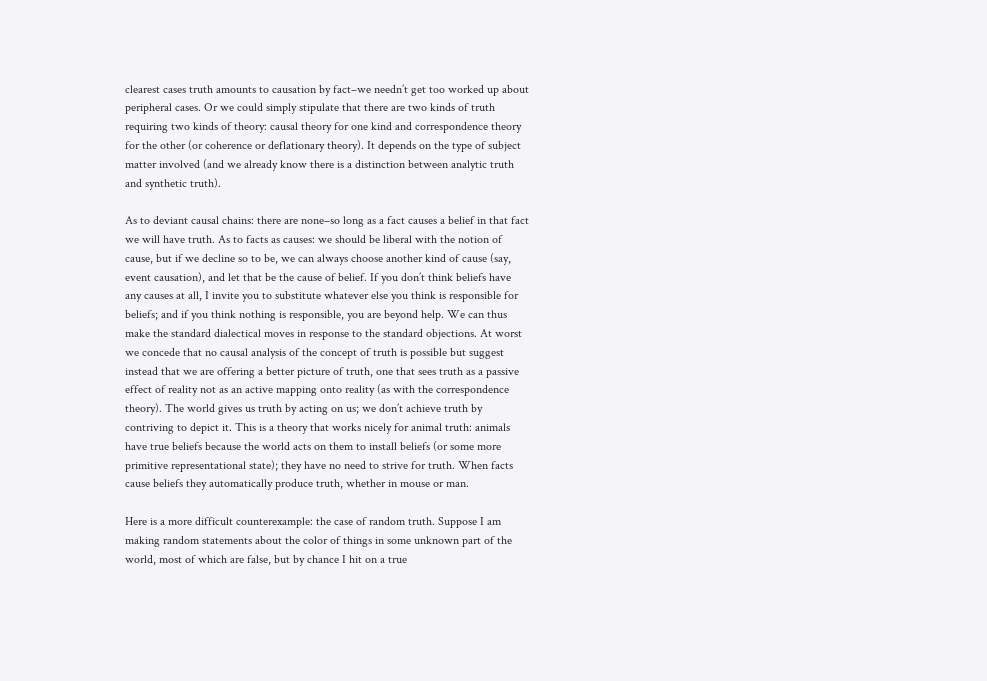clearest cases truth amounts to causation by fact–we needn’t get too worked up about peripheral cases. Or we could simply stipulate that there are two kinds of truth requiring two kinds of theory: causal theory for one kind and correspondence theory for the other (or coherence or deflationary theory). It depends on the type of subject matter involved (and we already know there is a distinction between analytic truth and synthetic truth).

As to deviant causal chains: there are none–so long as a fact causes a belief in that fact we will have truth. As to facts as causes: we should be liberal with the notion of cause, but if we decline so to be, we can always choose another kind of cause (say, event causation), and let that be the cause of belief. If you don’t think beliefs have any causes at all, I invite you to substitute whatever else you think is responsible for beliefs; and if you think nothing is responsible, you are beyond help. We can thus make the standard dialectical moves in response to the standard objections. At worst we concede that no causal analysis of the concept of truth is possible but suggest instead that we are offering a better picture of truth, one that sees truth as a passive effect of reality not as an active mapping onto reality (as with the correspondence theory). The world gives us truth by acting on us; we don’t achieve truth by contriving to depict it. This is a theory that works nicely for animal truth: animals have true beliefs because the world acts on them to install beliefs (or some more primitive representational state); they have no need to strive for truth. When facts cause beliefs they automatically produce truth, whether in mouse or man.

Here is a more difficult counterexample: the case of random truth. Suppose I am making random statements about the color of things in some unknown part of the world, most of which are false, but by chance I hit on a true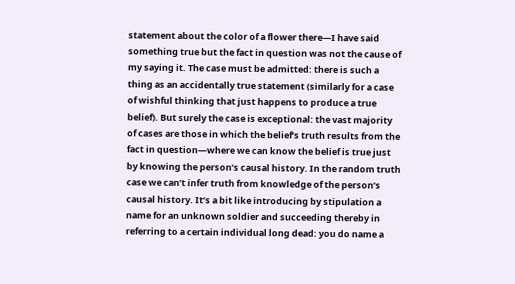statement about the color of a flower there—I have said something true but the fact in question was not the cause of my saying it. The case must be admitted: there is such a thing as an accidentally true statement (similarly for a case of wishful thinking that just happens to produce a true belief). But surely the case is exceptional: the vast majority of cases are those in which the belief’s truth results from the fact in question—where we can know the belief is true just by knowing the person’s causal history. In the random truth case we can’t infer truth from knowledge of the person’s causal history. It’s a bit like introducing by stipulation a name for an unknown soldier and succeeding thereby in referring to a certain individual long dead: you do name a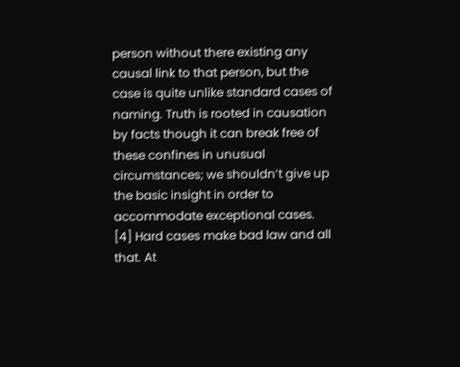person without there existing any causal link to that person, but the case is quite unlike standard cases of naming. Truth is rooted in causation by facts though it can break free of these confines in unusual circumstances; we shouldn’t give up the basic insight in order to accommodate exceptional cases.  [4] Hard cases make bad law and all that. At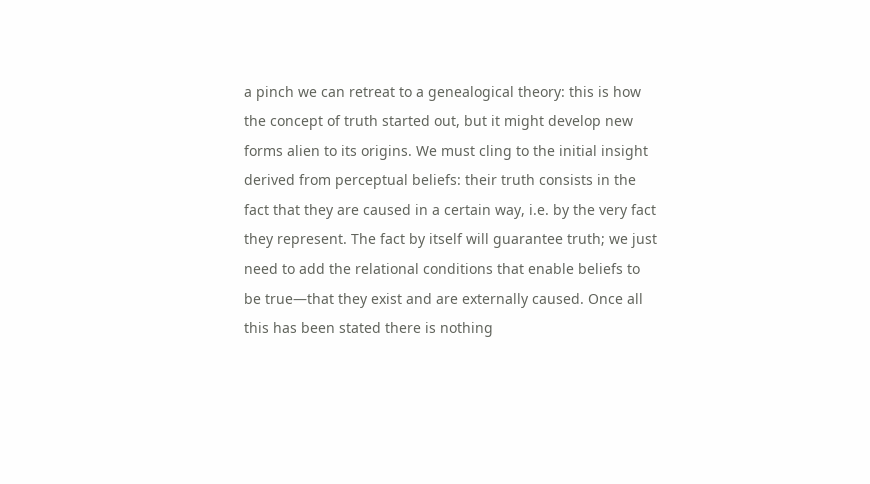a pinch we can retreat to a genealogical theory: this is how the concept of truth started out, but it might develop new forms alien to its origins. We must cling to the initial insight derived from perceptual beliefs: their truth consists in the fact that they are caused in a certain way, i.e. by the very fact they represent. The fact by itself will guarantee truth; we just need to add the relational conditions that enable beliefs to be true—that they exist and are externally caused. Once all this has been stated there is nothing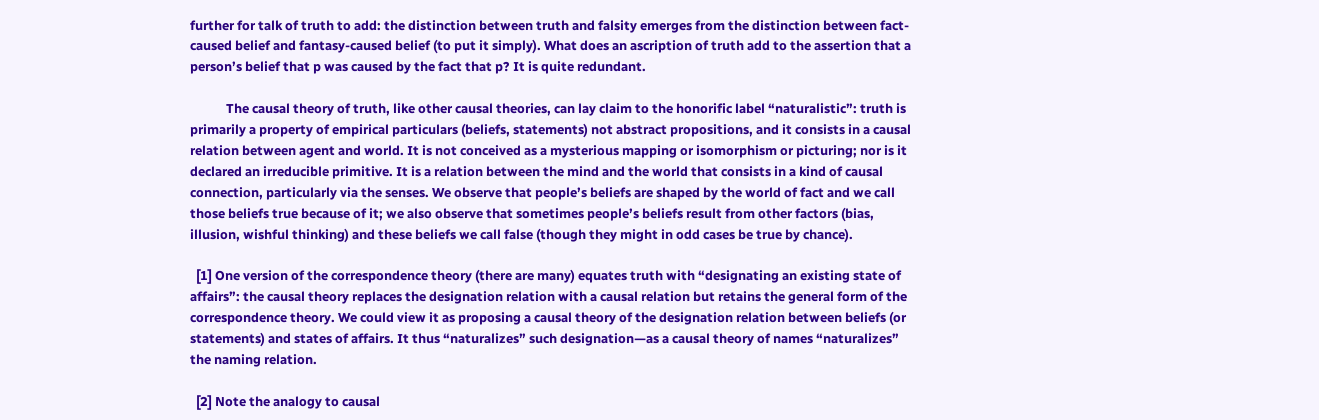further for talk of truth to add: the distinction between truth and falsity emerges from the distinction between fact-caused belief and fantasy-caused belief (to put it simply). What does an ascription of truth add to the assertion that a person’s belief that p was caused by the fact that p? It is quite redundant.

            The causal theory of truth, like other causal theories, can lay claim to the honorific label “naturalistic”: truth is primarily a property of empirical particulars (beliefs, statements) not abstract propositions, and it consists in a causal relation between agent and world. It is not conceived as a mysterious mapping or isomorphism or picturing; nor is it declared an irreducible primitive. It is a relation between the mind and the world that consists in a kind of causal connection, particularly via the senses. We observe that people’s beliefs are shaped by the world of fact and we call those beliefs true because of it; we also observe that sometimes people’s beliefs result from other factors (bias, illusion, wishful thinking) and these beliefs we call false (though they might in odd cases be true by chance).

  [1] One version of the correspondence theory (there are many) equates truth with “designating an existing state of affairs”: the causal theory replaces the designation relation with a causal relation but retains the general form of the correspondence theory. We could view it as proposing a causal theory of the designation relation between beliefs (or statements) and states of affairs. It thus “naturalizes” such designation—as a causal theory of names “naturalizes” the naming relation.

  [2] Note the analogy to causal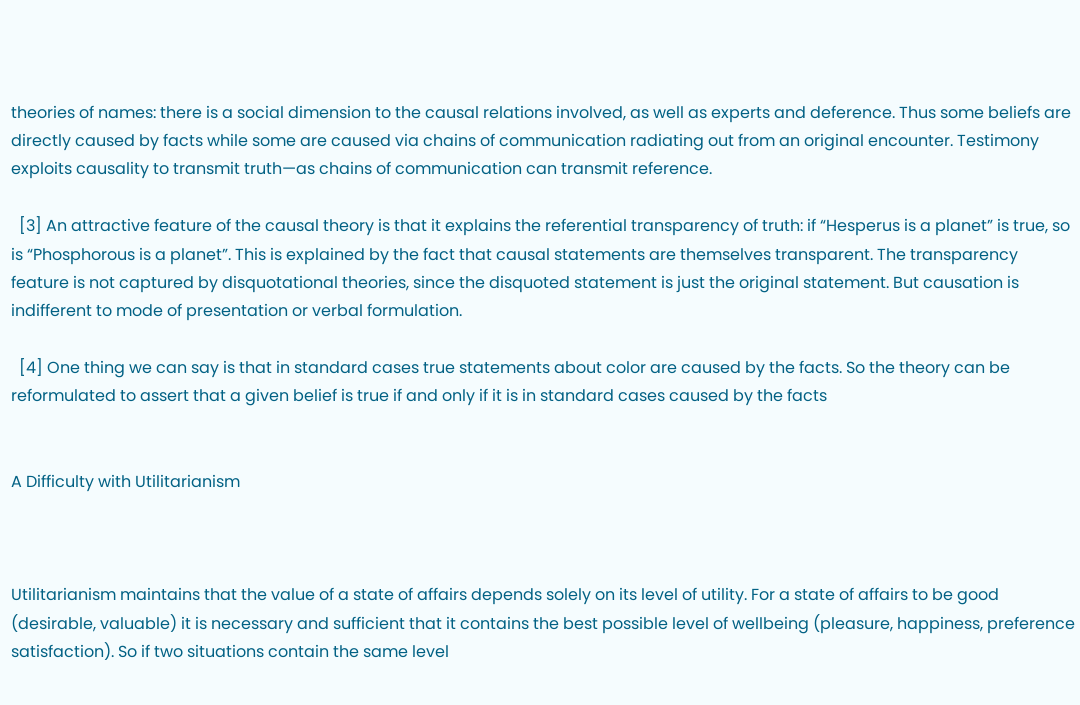theories of names: there is a social dimension to the causal relations involved, as well as experts and deference. Thus some beliefs are directly caused by facts while some are caused via chains of communication radiating out from an original encounter. Testimony exploits causality to transmit truth—as chains of communication can transmit reference.

  [3] An attractive feature of the causal theory is that it explains the referential transparency of truth: if “Hesperus is a planet” is true, so is “Phosphorous is a planet”. This is explained by the fact that causal statements are themselves transparent. The transparency feature is not captured by disquotational theories, since the disquoted statement is just the original statement. But causation is indifferent to mode of presentation or verbal formulation.

  [4] One thing we can say is that in standard cases true statements about color are caused by the facts. So the theory can be reformulated to assert that a given belief is true if and only if it is in standard cases caused by the facts


A Difficulty with Utilitarianism



Utilitarianism maintains that the value of a state of affairs depends solely on its level of utility. For a state of affairs to be good (desirable, valuable) it is necessary and sufficient that it contains the best possible level of wellbeing (pleasure, happiness, preference satisfaction). So if two situations contain the same level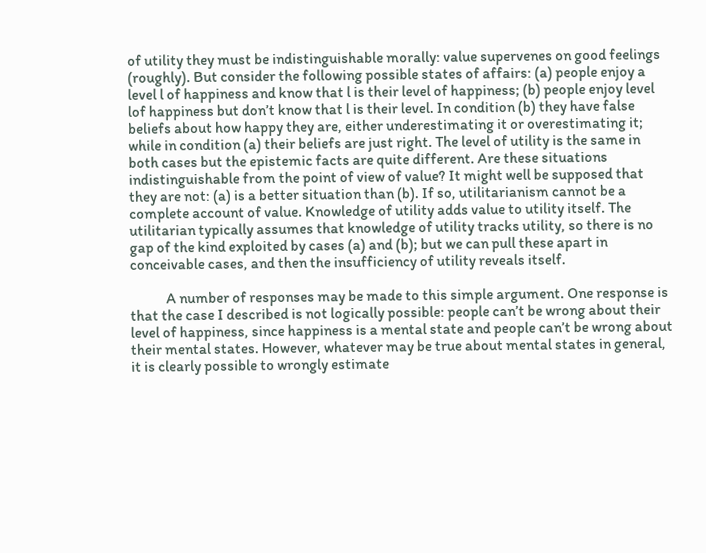of utility they must be indistinguishable morally: value supervenes on good feelings (roughly). But consider the following possible states of affairs: (a) people enjoy a level l of happiness and know that l is their level of happiness; (b) people enjoy level lof happiness but don’t know that l is their level. In condition (b) they have false beliefs about how happy they are, either underestimating it or overestimating it; while in condition (a) their beliefs are just right. The level of utility is the same in both cases but the epistemic facts are quite different. Are these situations indistinguishable from the point of view of value? It might well be supposed that they are not: (a) is a better situation than (b). If so, utilitarianism cannot be a complete account of value. Knowledge of utility adds value to utility itself. The utilitarian typically assumes that knowledge of utility tracks utility, so there is no gap of the kind exploited by cases (a) and (b); but we can pull these apart in conceivable cases, and then the insufficiency of utility reveals itself.

            A number of responses may be made to this simple argument. One response is that the case I described is not logically possible: people can’t be wrong about their level of happiness, since happiness is a mental state and people can’t be wrong about their mental states. However, whatever may be true about mental states in general, it is clearly possible to wrongly estimate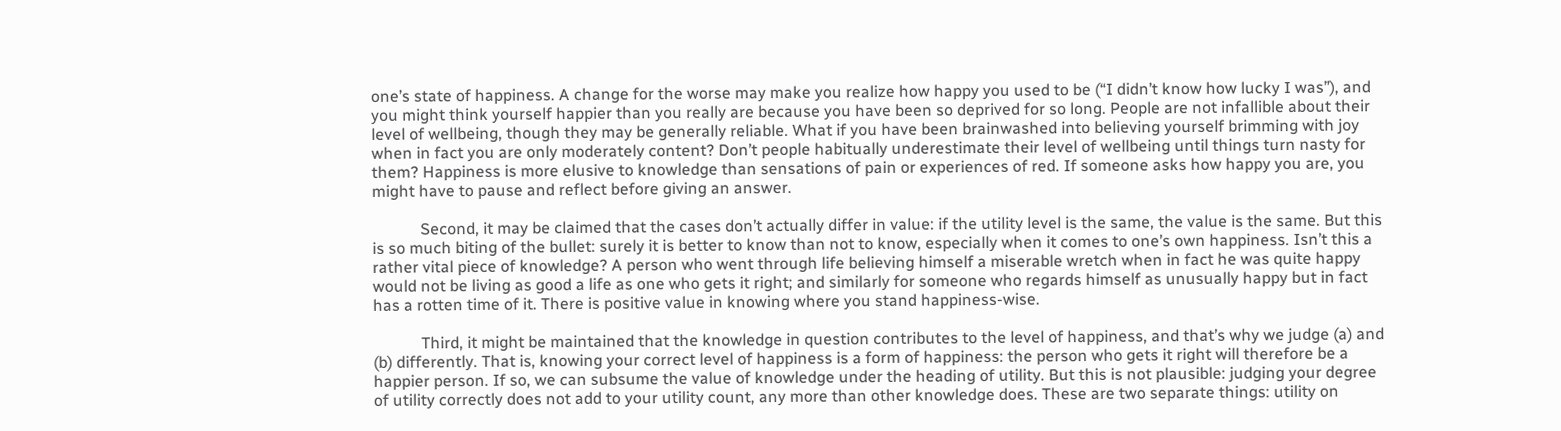one’s state of happiness. A change for the worse may make you realize how happy you used to be (“I didn’t know how lucky I was”), and you might think yourself happier than you really are because you have been so deprived for so long. People are not infallible about their level of wellbeing, though they may be generally reliable. What if you have been brainwashed into believing yourself brimming with joy when in fact you are only moderately content? Don’t people habitually underestimate their level of wellbeing until things turn nasty for them? Happiness is more elusive to knowledge than sensations of pain or experiences of red. If someone asks how happy you are, you might have to pause and reflect before giving an answer.

            Second, it may be claimed that the cases don’t actually differ in value: if the utility level is the same, the value is the same. But this is so much biting of the bullet: surely it is better to know than not to know, especially when it comes to one’s own happiness. Isn’t this a rather vital piece of knowledge? A person who went through life believing himself a miserable wretch when in fact he was quite happy would not be living as good a life as one who gets it right; and similarly for someone who regards himself as unusually happy but in fact has a rotten time of it. There is positive value in knowing where you stand happiness-wise.

            Third, it might be maintained that the knowledge in question contributes to the level of happiness, and that’s why we judge (a) and (b) differently. That is, knowing your correct level of happiness is a form of happiness: the person who gets it right will therefore be a happier person. If so, we can subsume the value of knowledge under the heading of utility. But this is not plausible: judging your degree of utility correctly does not add to your utility count, any more than other knowledge does. These are two separate things: utility on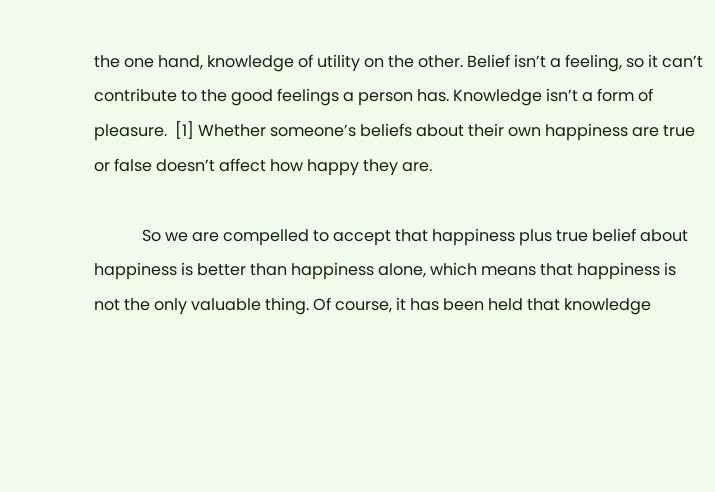the one hand, knowledge of utility on the other. Belief isn’t a feeling, so it can’t contribute to the good feelings a person has. Knowledge isn’t a form of pleasure.  [1] Whether someone’s beliefs about their own happiness are true or false doesn’t affect how happy they are.

            So we are compelled to accept that happiness plus true belief about happiness is better than happiness alone, which means that happiness is not the only valuable thing. Of course, it has been held that knowledge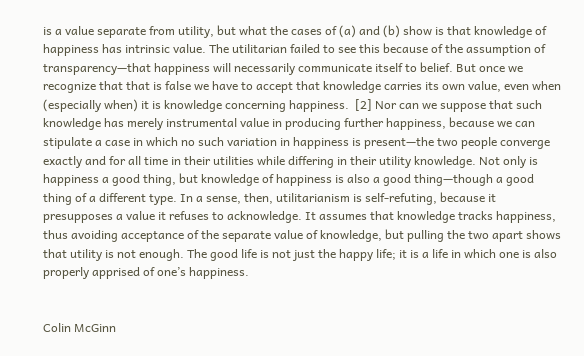is a value separate from utility, but what the cases of (a) and (b) show is that knowledge of happiness has intrinsic value. The utilitarian failed to see this because of the assumption of transparency—that happiness will necessarily communicate itself to belief. But once we recognize that that is false we have to accept that knowledge carries its own value, even when (especially when) it is knowledge concerning happiness.  [2] Nor can we suppose that such knowledge has merely instrumental value in producing further happiness, because we can stipulate a case in which no such variation in happiness is present—the two people converge exactly and for all time in their utilities while differing in their utility knowledge. Not only is happiness a good thing, but knowledge of happiness is also a good thing—though a good thing of a different type. In a sense, then, utilitarianism is self-refuting, because it presupposes a value it refuses to acknowledge. It assumes that knowledge tracks happiness, thus avoiding acceptance of the separate value of knowledge, but pulling the two apart shows that utility is not enough. The good life is not just the happy life; it is a life in which one is also properly apprised of one’s happiness.


Colin McGinn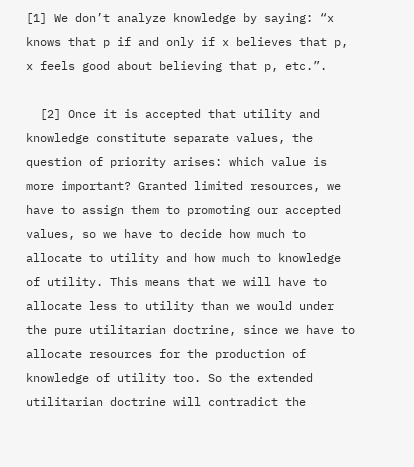[1] We don’t analyze knowledge by saying: “x knows that p if and only if x believes that p, x feels good about believing that p, etc.”.

  [2] Once it is accepted that utility and knowledge constitute separate values, the question of priority arises: which value is more important? Granted limited resources, we have to assign them to promoting our accepted values, so we have to decide how much to allocate to utility and how much to knowledge of utility. This means that we will have to allocate less to utility than we would under the pure utilitarian doctrine, since we have to allocate resources for the production of knowledge of utility too. So the extended utilitarian doctrine will contradict the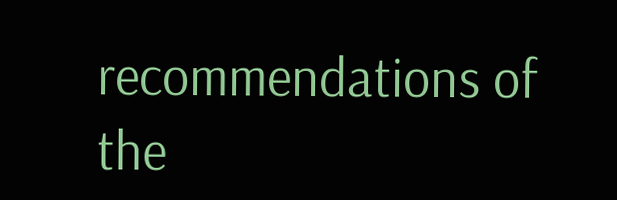recommendations of the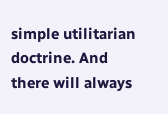simple utilitarian doctrine. And there will always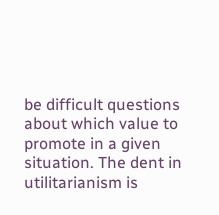be difficult questions about which value to promote in a given situation. The dent in utilitarianism is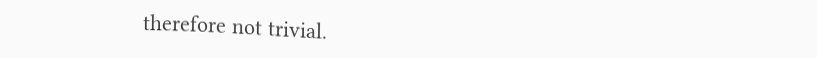therefore not trivial.